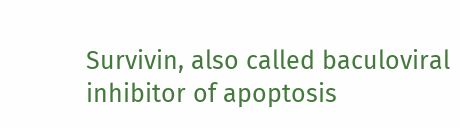Survivin, also called baculoviral inhibitor of apoptosis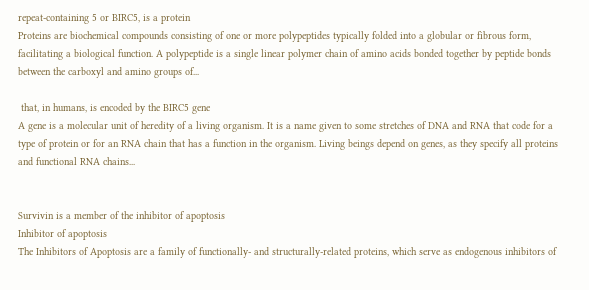repeat-containing 5 or BIRC5, is a protein
Proteins are biochemical compounds consisting of one or more polypeptides typically folded into a globular or fibrous form, facilitating a biological function. A polypeptide is a single linear polymer chain of amino acids bonded together by peptide bonds between the carboxyl and amino groups of...

 that, in humans, is encoded by the BIRC5 gene
A gene is a molecular unit of heredity of a living organism. It is a name given to some stretches of DNA and RNA that code for a type of protein or for an RNA chain that has a function in the organism. Living beings depend on genes, as they specify all proteins and functional RNA chains...


Survivin is a member of the inhibitor of apoptosis
Inhibitor of apoptosis
The Inhibitors of Apoptosis are a family of functionally- and structurally-related proteins, which serve as endogenous inhibitors of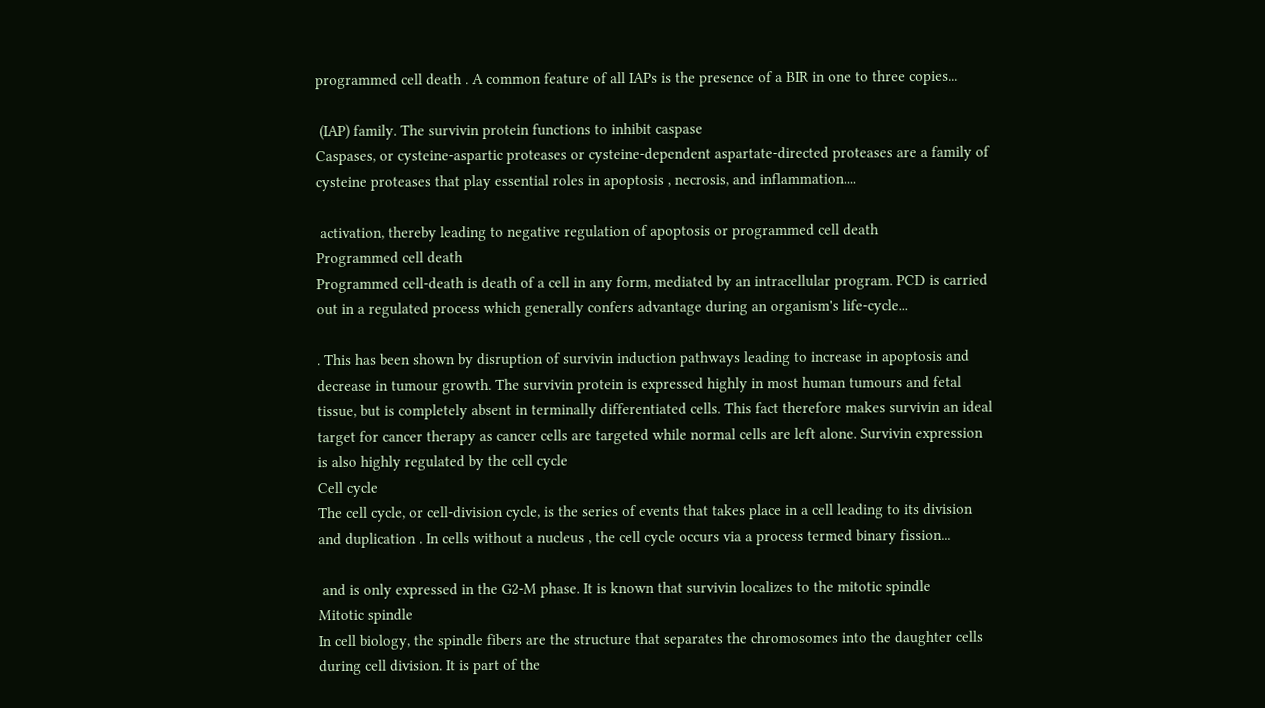programmed cell death . A common feature of all IAPs is the presence of a BIR in one to three copies...

 (IAP) family. The survivin protein functions to inhibit caspase
Caspases, or cysteine-aspartic proteases or cysteine-dependent aspartate-directed proteases are a family of cysteine proteases that play essential roles in apoptosis , necrosis, and inflammation....

 activation, thereby leading to negative regulation of apoptosis or programmed cell death
Programmed cell death
Programmed cell-death is death of a cell in any form, mediated by an intracellular program. PCD is carried out in a regulated process which generally confers advantage during an organism's life-cycle...

. This has been shown by disruption of survivin induction pathways leading to increase in apoptosis and decrease in tumour growth. The survivin protein is expressed highly in most human tumours and fetal tissue, but is completely absent in terminally differentiated cells. This fact therefore makes survivin an ideal target for cancer therapy as cancer cells are targeted while normal cells are left alone. Survivin expression is also highly regulated by the cell cycle
Cell cycle
The cell cycle, or cell-division cycle, is the series of events that takes place in a cell leading to its division and duplication . In cells without a nucleus , the cell cycle occurs via a process termed binary fission...

 and is only expressed in the G2-M phase. It is known that survivin localizes to the mitotic spindle
Mitotic spindle
In cell biology, the spindle fibers are the structure that separates the chromosomes into the daughter cells during cell division. It is part of the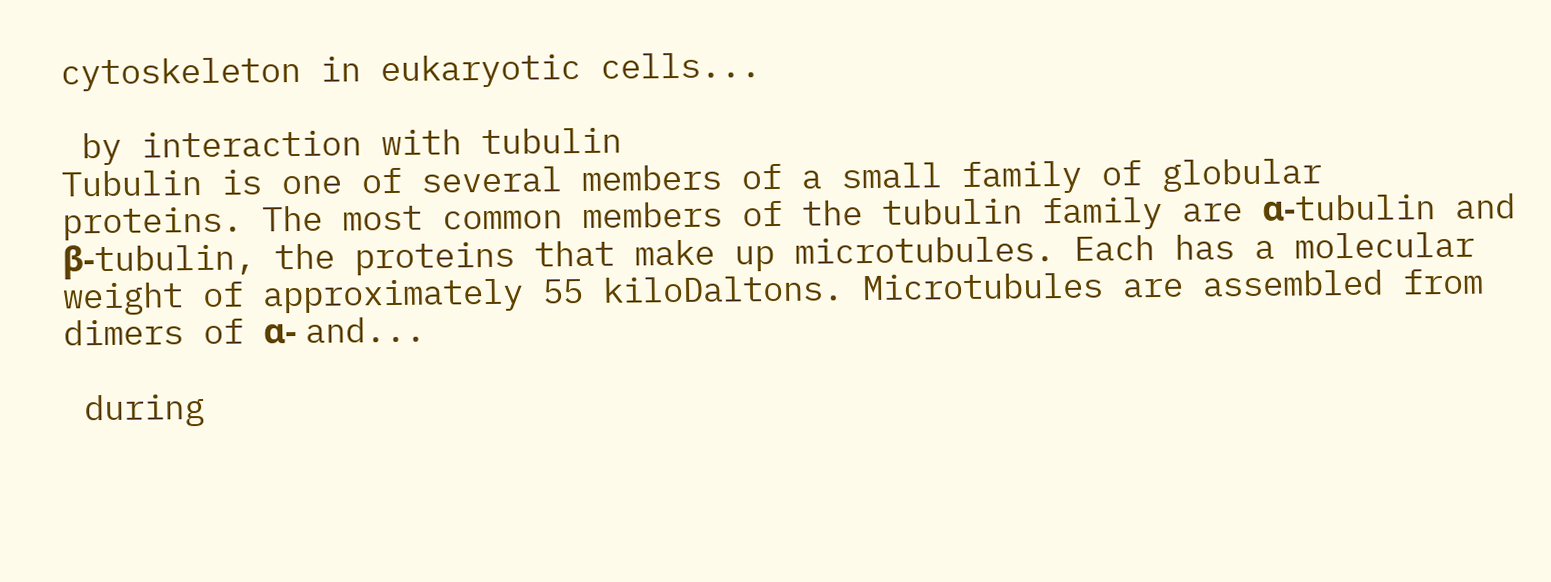cytoskeleton in eukaryotic cells...

 by interaction with tubulin
Tubulin is one of several members of a small family of globular proteins. The most common members of the tubulin family are α-tubulin and β-tubulin, the proteins that make up microtubules. Each has a molecular weight of approximately 55 kiloDaltons. Microtubules are assembled from dimers of α- and...

 during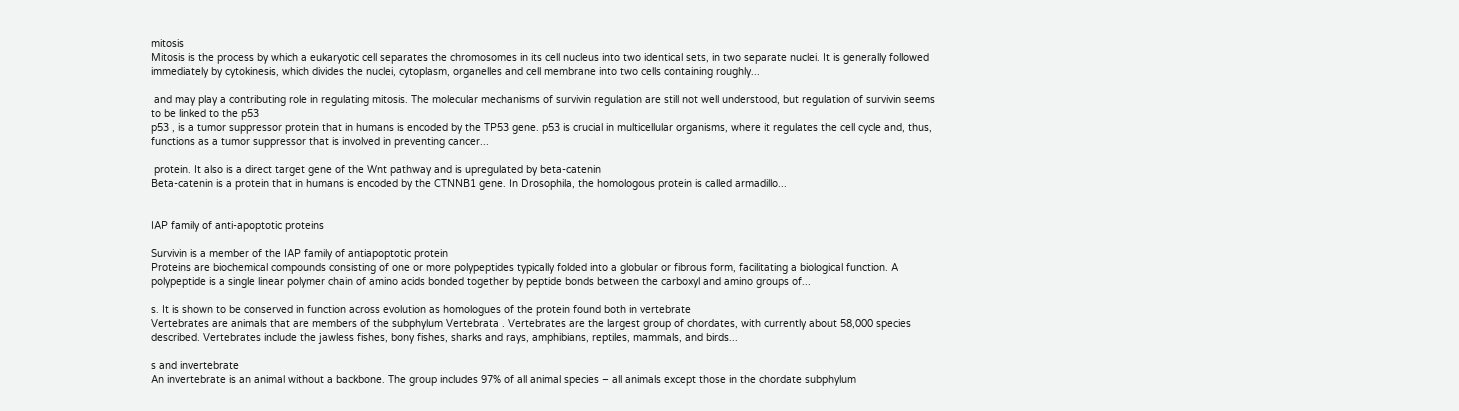mitosis
Mitosis is the process by which a eukaryotic cell separates the chromosomes in its cell nucleus into two identical sets, in two separate nuclei. It is generally followed immediately by cytokinesis, which divides the nuclei, cytoplasm, organelles and cell membrane into two cells containing roughly...

 and may play a contributing role in regulating mitosis. The molecular mechanisms of survivin regulation are still not well understood, but regulation of survivin seems to be linked to the p53
p53 , is a tumor suppressor protein that in humans is encoded by the TP53 gene. p53 is crucial in multicellular organisms, where it regulates the cell cycle and, thus, functions as a tumor suppressor that is involved in preventing cancer...

 protein. It also is a direct target gene of the Wnt pathway and is upregulated by beta-catenin
Beta-catenin is a protein that in humans is encoded by the CTNNB1 gene. In Drosophila, the homologous protein is called armadillo...


IAP family of anti-apoptotic proteins

Survivin is a member of the IAP family of antiapoptotic protein
Proteins are biochemical compounds consisting of one or more polypeptides typically folded into a globular or fibrous form, facilitating a biological function. A polypeptide is a single linear polymer chain of amino acids bonded together by peptide bonds between the carboxyl and amino groups of...

s. It is shown to be conserved in function across evolution as homologues of the protein found both in vertebrate
Vertebrates are animals that are members of the subphylum Vertebrata . Vertebrates are the largest group of chordates, with currently about 58,000 species described. Vertebrates include the jawless fishes, bony fishes, sharks and rays, amphibians, reptiles, mammals, and birds...

s and invertebrate
An invertebrate is an animal without a backbone. The group includes 97% of all animal species – all animals except those in the chordate subphylum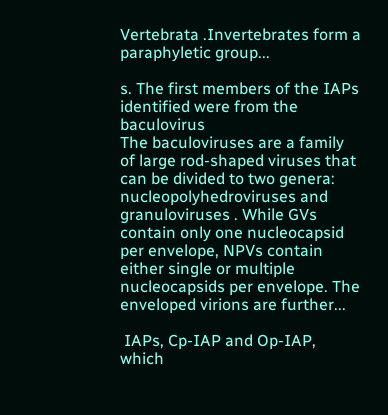Vertebrata .Invertebrates form a paraphyletic group...

s. The first members of the IAPs identified were from the baculovirus
The baculoviruses are a family of large rod-shaped viruses that can be divided to two genera: nucleopolyhedroviruses and granuloviruses . While GVs contain only one nucleocapsid per envelope, NPVs contain either single or multiple nucleocapsids per envelope. The enveloped virions are further...

 IAPs, Cp-IAP and Op-IAP, which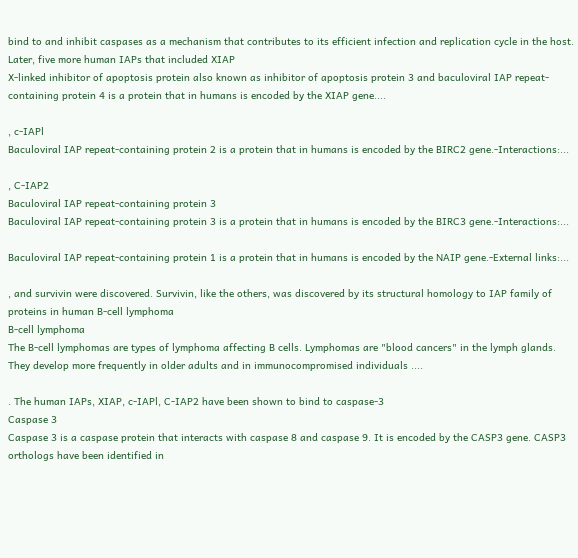bind to and inhibit caspases as a mechanism that contributes to its efficient infection and replication cycle in the host. Later, five more human IAPs that included XIAP
X-linked inhibitor of apoptosis protein also known as inhibitor of apoptosis protein 3 and baculoviral IAP repeat-containing protein 4 is a protein that in humans is encoded by the XIAP gene....

, c-IAPl
Baculoviral IAP repeat-containing protein 2 is a protein that in humans is encoded by the BIRC2 gene.-Interactions:...

, C-IAP2
Baculoviral IAP repeat-containing protein 3
Baculoviral IAP repeat-containing protein 3 is a protein that in humans is encoded by the BIRC3 gene.-Interactions:...

Baculoviral IAP repeat-containing protein 1 is a protein that in humans is encoded by the NAIP gene.-External links:...

, and survivin were discovered. Survivin, like the others, was discovered by its structural homology to IAP family of proteins in human B-cell lymphoma
B-cell lymphoma
The B-cell lymphomas are types of lymphoma affecting B cells. Lymphomas are "blood cancers" in the lymph glands. They develop more frequently in older adults and in immunocompromised individuals ....

. The human IAPs, XIAP, c-IAPl, C-IAP2 have been shown to bind to caspase-3
Caspase 3
Caspase 3 is a caspase protein that interacts with caspase 8 and caspase 9. It is encoded by the CASP3 gene. CASP3 orthologs have been identified in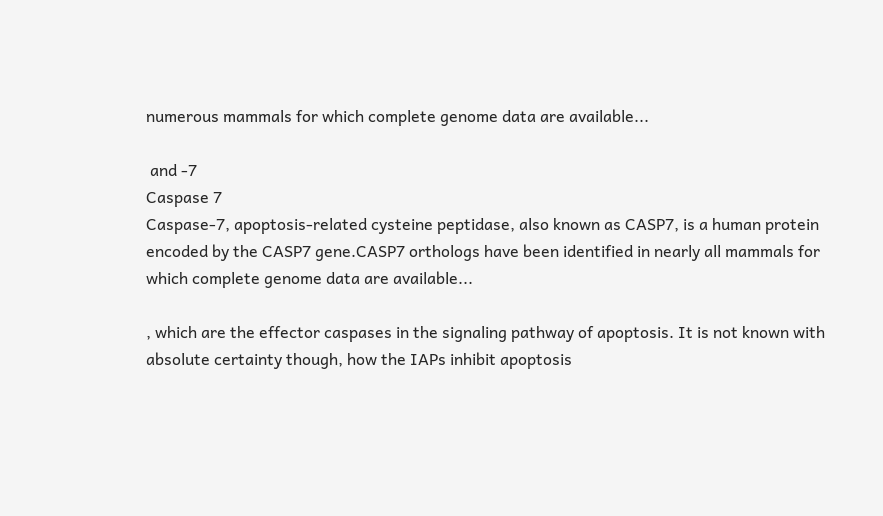numerous mammals for which complete genome data are available...

 and -7
Caspase 7
Caspase-7, apoptosis-related cysteine peptidase, also known as CASP7, is a human protein encoded by the CASP7 gene.CASP7 orthologs have been identified in nearly all mammals for which complete genome data are available...

, which are the effector caspases in the signaling pathway of apoptosis. It is not known with absolute certainty though, how the IAPs inhibit apoptosis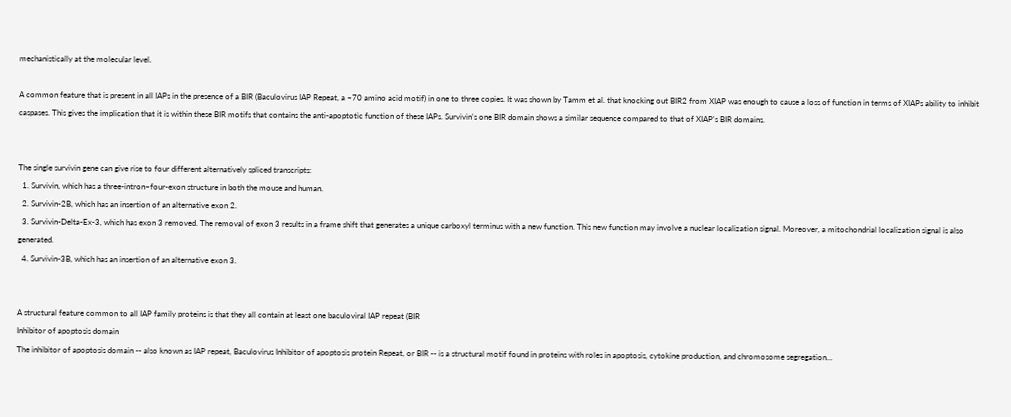mechanistically at the molecular level.

A common feature that is present in all IAPs in the presence of a BIR (Baculovirus IAP Repeat, a ~70 amino acid motif) in one to three copies. It was shown by Tamm et al. that knocking out BIR2 from XIAP was enough to cause a loss of function in terms of XIAPs ability to inhibit caspases. This gives the implication that it is within these BIR motifs that contains the anti-apoptotic function of these IAPs. Survivin's one BIR domain shows a similar sequence compared to that of XIAP's BIR domains.


The single survivin gene can give rise to four different alternatively spliced transcripts:
  1. Survivin, which has a three-intron–four-exon structure in both the mouse and human.
  2. Survivin-2B, which has an insertion of an alternative exon 2.
  3. Survivin-Delta-Ex-3, which has exon 3 removed. The removal of exon 3 results in a frame shift that generates a unique carboxyl terminus with a new function. This new function may involve a nuclear localization signal. Moreover, a mitochondrial localization signal is also generated.
  4. Survivin-3B, which has an insertion of an alternative exon 3.


A structural feature common to all IAP family proteins is that they all contain at least one baculoviral IAP repeat (BIR
Inhibitor of apoptosis domain
The inhibitor of apoptosis domain -- also known as IAP repeat, Baculovirus Inhibitor of apoptosis protein Repeat, or BIR -- is a structural motif found in proteins with roles in apoptosis, cytokine production, and chromosome segregation...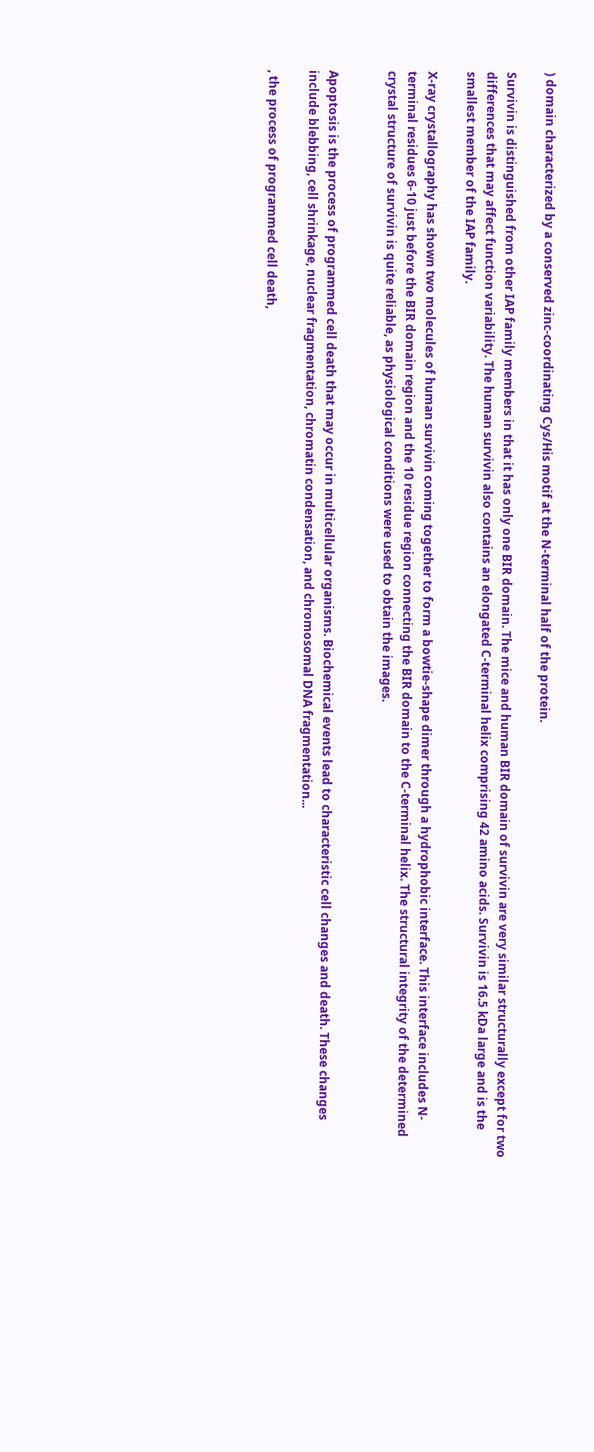) domain characterized by a conserved zinc-coordinating Cys/His motif at the N-terminal half of the protein.

Survivin is distinguished from other IAP family members in that it has only one BIR domain. The mice and human BIR domain of survivin are very similar structurally except for two differences that may affect function variability. The human survivin also contains an elongated C-terminal helix comprising 42 amino acids. Survivin is 16.5 kDa large and is the smallest member of the IAP family.

X-ray crystallography has shown two molecules of human survivin coming together to form a bowtie-shape dimer through a hydrophobic interface. This interface includes N-terminal residues 6-10 just before the BIR domain region and the 10 residue region connecting the BIR domain to the C-terminal helix. The structural integrity of the determined crystal structure of survivin is quite reliable, as physiological conditions were used to obtain the images.


Apoptosis is the process of programmed cell death that may occur in multicellular organisms. Biochemical events lead to characteristic cell changes and death. These changes include blebbing, cell shrinkage, nuclear fragmentation, chromatin condensation, and chromosomal DNA fragmentation...

, the process of programmed cell death,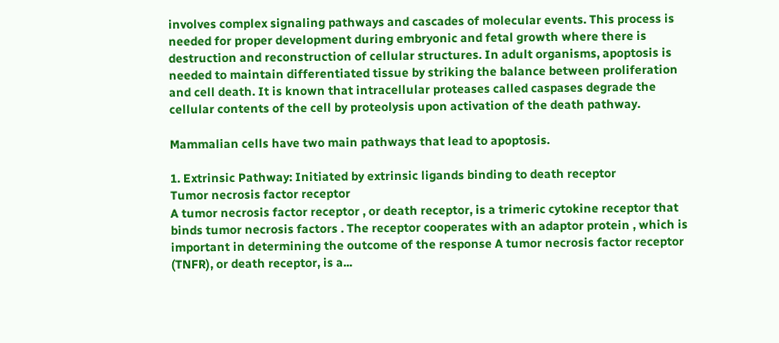involves complex signaling pathways and cascades of molecular events. This process is needed for proper development during embryonic and fetal growth where there is destruction and reconstruction of cellular structures. In adult organisms, apoptosis is needed to maintain differentiated tissue by striking the balance between proliferation and cell death. It is known that intracellular proteases called caspases degrade the cellular contents of the cell by proteolysis upon activation of the death pathway.

Mammalian cells have two main pathways that lead to apoptosis.

1. Extrinsic Pathway: Initiated by extrinsic ligands binding to death receptor
Tumor necrosis factor receptor
A tumor necrosis factor receptor , or death receptor, is a trimeric cytokine receptor that binds tumor necrosis factors . The receptor cooperates with an adaptor protein , which is important in determining the outcome of the response A tumor necrosis factor receptor (TNFR), or death receptor, is a...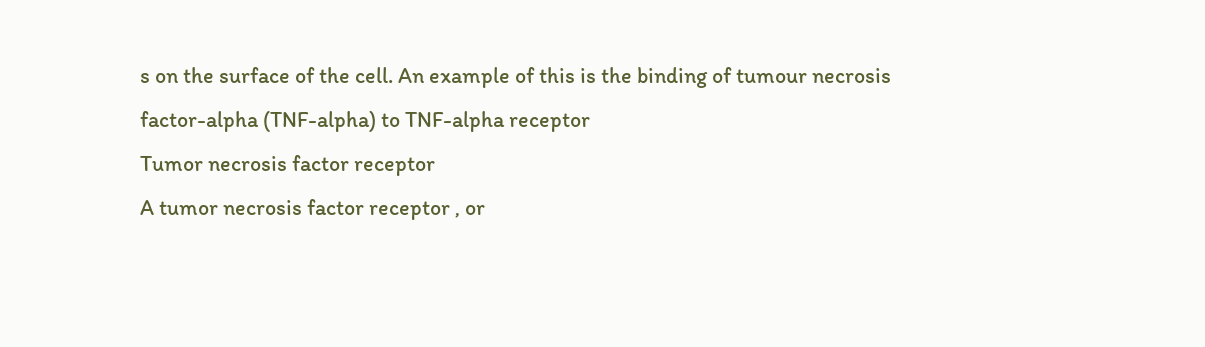s on the surface of the cell. An example of this is the binding of tumour necrosis factor-alpha (TNF-alpha) to TNF-alpha receptor
Tumor necrosis factor receptor
A tumor necrosis factor receptor , or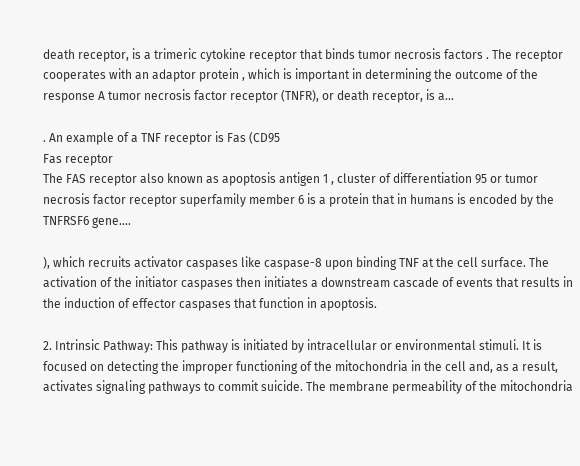death receptor, is a trimeric cytokine receptor that binds tumor necrosis factors . The receptor cooperates with an adaptor protein , which is important in determining the outcome of the response A tumor necrosis factor receptor (TNFR), or death receptor, is a...

. An example of a TNF receptor is Fas (CD95
Fas receptor
The FAS receptor also known as apoptosis antigen 1 , cluster of differentiation 95 or tumor necrosis factor receptor superfamily member 6 is a protein that in humans is encoded by the TNFRSF6 gene....

), which recruits activator caspases like caspase-8 upon binding TNF at the cell surface. The activation of the initiator caspases then initiates a downstream cascade of events that results in the induction of effector caspases that function in apoptosis.

2. Intrinsic Pathway: This pathway is initiated by intracellular or environmental stimuli. It is focused on detecting the improper functioning of the mitochondria in the cell and, as a result, activates signaling pathways to commit suicide. The membrane permeability of the mitochondria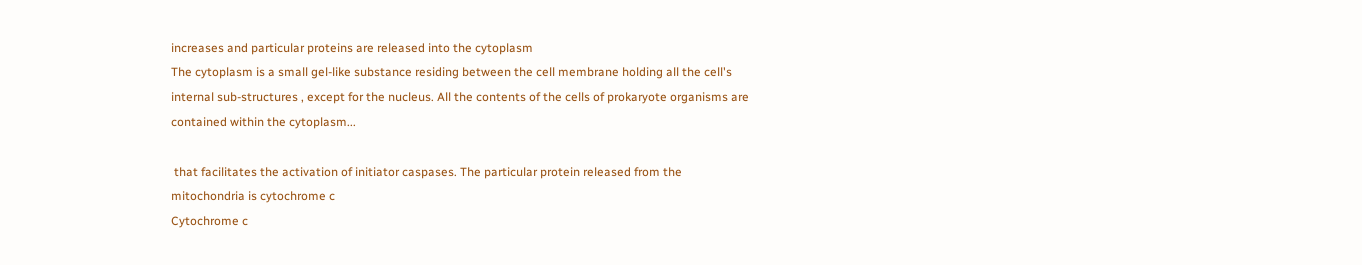increases and particular proteins are released into the cytoplasm
The cytoplasm is a small gel-like substance residing between the cell membrane holding all the cell's internal sub-structures , except for the nucleus. All the contents of the cells of prokaryote organisms are contained within the cytoplasm...

 that facilitates the activation of initiator caspases. The particular protein released from the mitochondria is cytochrome c
Cytochrome c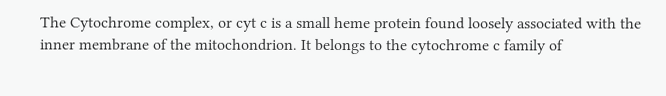The Cytochrome complex, or cyt c is a small heme protein found loosely associated with the inner membrane of the mitochondrion. It belongs to the cytochrome c family of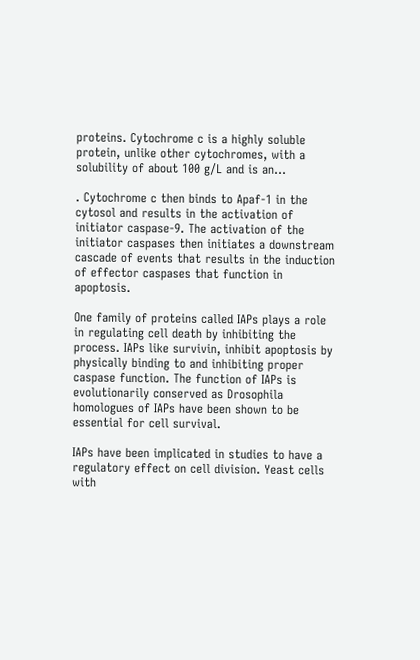proteins. Cytochrome c is a highly soluble protein, unlike other cytochromes, with a solubility of about 100 g/L and is an...

. Cytochrome c then binds to Apaf-1 in the cytosol and results in the activation of initiator caspase-9. The activation of the initiator caspases then initiates a downstream cascade of events that results in the induction of effector caspases that function in apoptosis.

One family of proteins called IAPs plays a role in regulating cell death by inhibiting the process. IAPs like survivin, inhibit apoptosis by physically binding to and inhibiting proper caspase function. The function of IAPs is evolutionarily conserved as Drosophila homologues of IAPs have been shown to be essential for cell survival.

IAPs have been implicated in studies to have a regulatory effect on cell division. Yeast cells with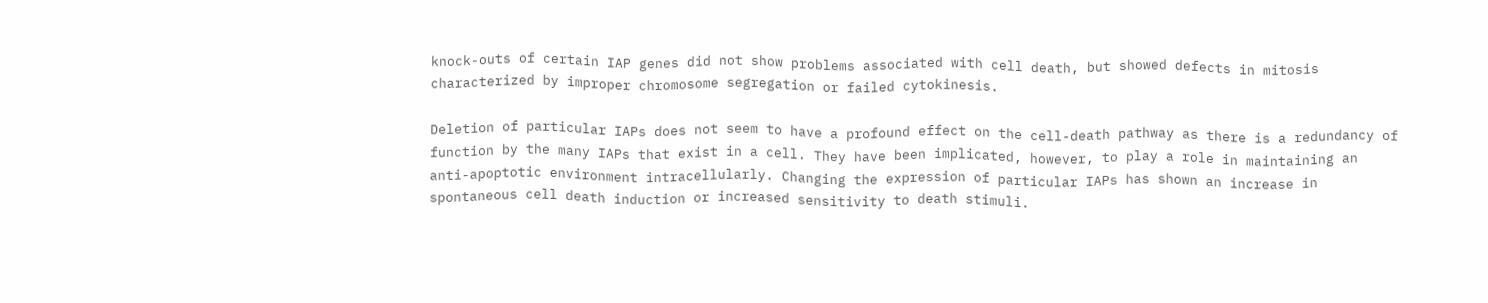knock-outs of certain IAP genes did not show problems associated with cell death, but showed defects in mitosis characterized by improper chromosome segregation or failed cytokinesis.

Deletion of particular IAPs does not seem to have a profound effect on the cell-death pathway as there is a redundancy of function by the many IAPs that exist in a cell. They have been implicated, however, to play a role in maintaining an anti-apoptotic environment intracellularly. Changing the expression of particular IAPs has shown an increase in spontaneous cell death induction or increased sensitivity to death stimuli.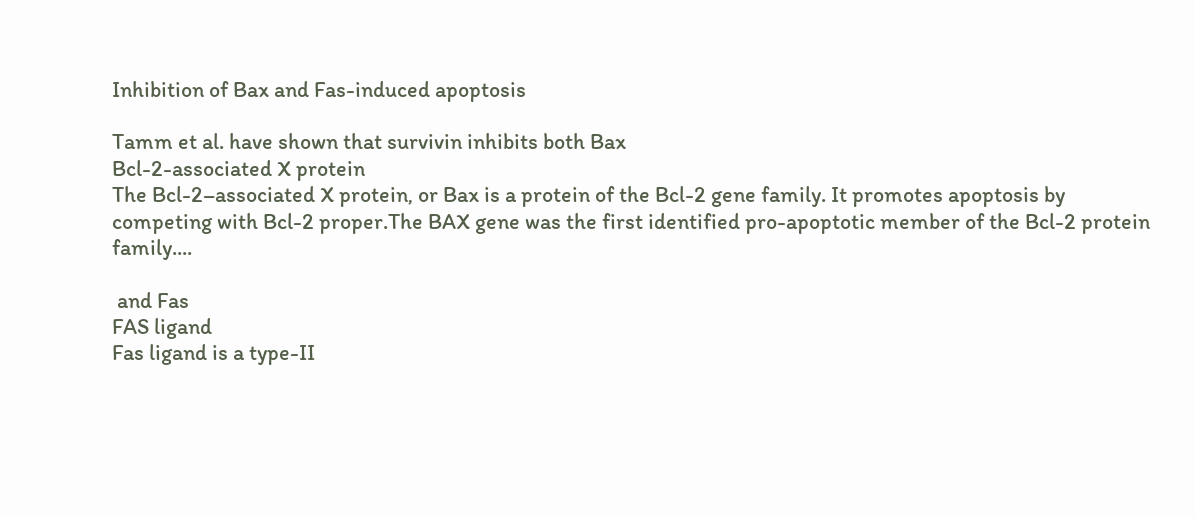Inhibition of Bax and Fas-induced apoptosis

Tamm et al. have shown that survivin inhibits both Bax
Bcl-2-associated X protein
The Bcl-2–associated X protein, or Bax is a protein of the Bcl-2 gene family. It promotes apoptosis by competing with Bcl-2 proper.The BAX gene was the first identified pro-apoptotic member of the Bcl-2 protein family....

 and Fas
FAS ligand
Fas ligand is a type-II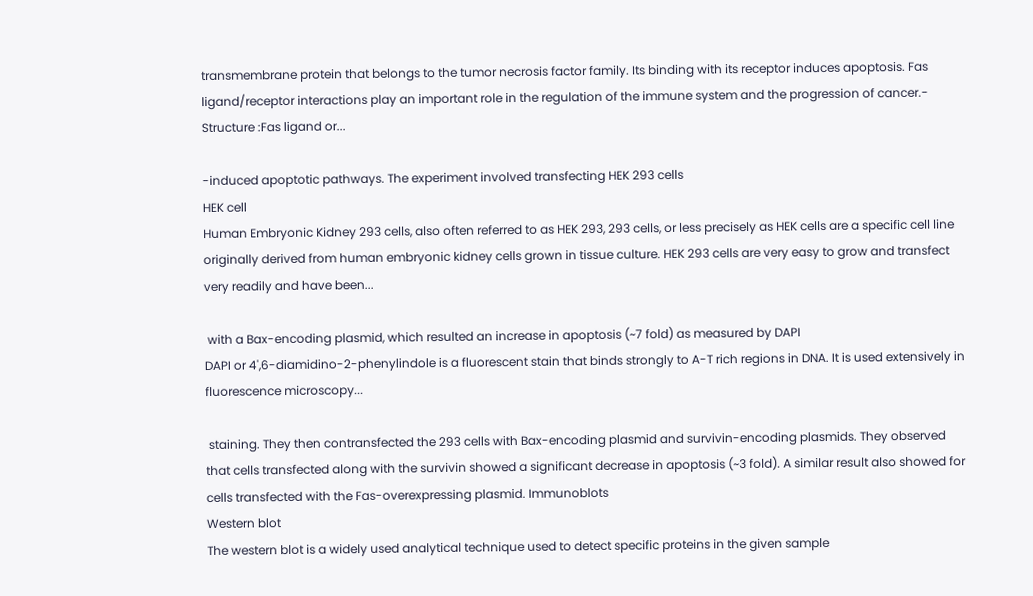transmembrane protein that belongs to the tumor necrosis factor family. Its binding with its receptor induces apoptosis. Fas ligand/receptor interactions play an important role in the regulation of the immune system and the progression of cancer.- Structure :Fas ligand or...

-induced apoptotic pathways. The experiment involved transfecting HEK 293 cells
HEK cell
Human Embryonic Kidney 293 cells, also often referred to as HEK 293, 293 cells, or less precisely as HEK cells are a specific cell line originally derived from human embryonic kidney cells grown in tissue culture. HEK 293 cells are very easy to grow and transfect very readily and have been...

 with a Bax-encoding plasmid, which resulted an increase in apoptosis (~7 fold) as measured by DAPI
DAPI or 4',6-diamidino-2-phenylindole is a fluorescent stain that binds strongly to A-T rich regions in DNA. It is used extensively in fluorescence microscopy...

 staining. They then contransfected the 293 cells with Bax-encoding plasmid and survivin-encoding plasmids. They observed that cells transfected along with the survivin showed a significant decrease in apoptosis (~3 fold). A similar result also showed for cells transfected with the Fas-overexpressing plasmid. Immunoblots
Western blot
The western blot is a widely used analytical technique used to detect specific proteins in the given sample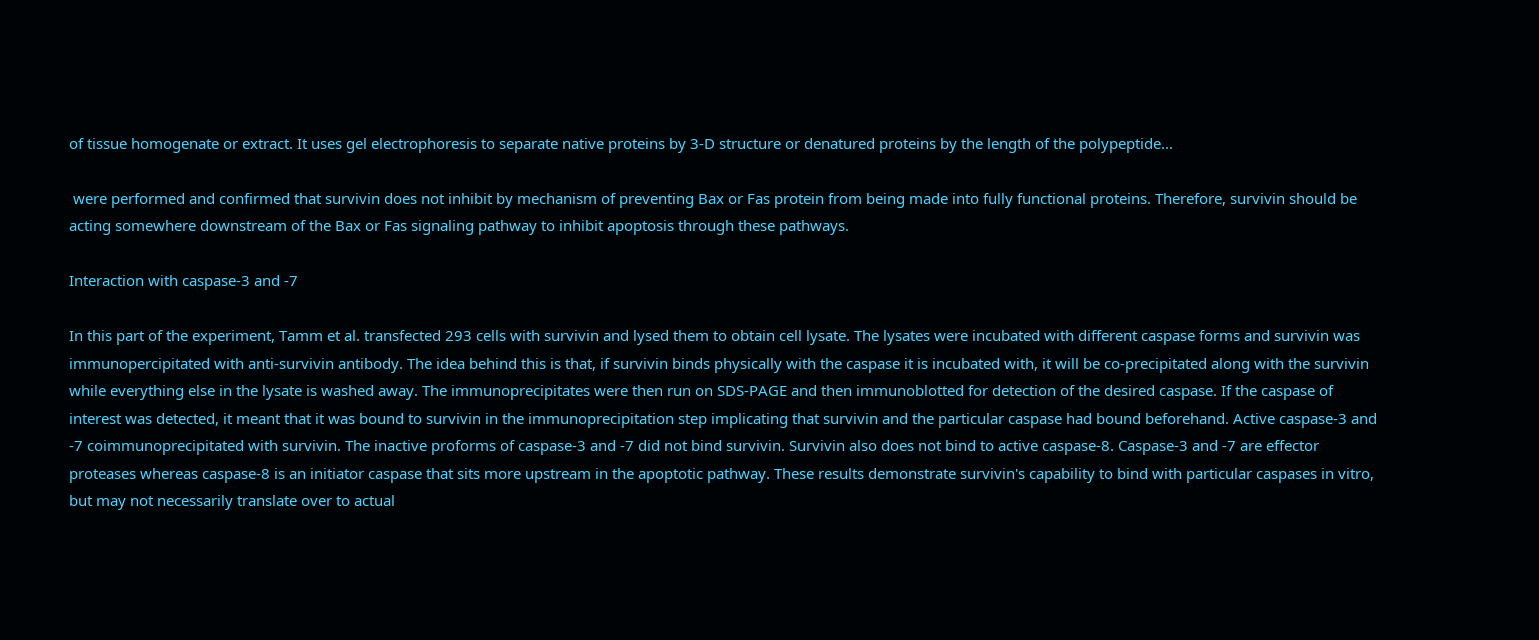of tissue homogenate or extract. It uses gel electrophoresis to separate native proteins by 3-D structure or denatured proteins by the length of the polypeptide...

 were performed and confirmed that survivin does not inhibit by mechanism of preventing Bax or Fas protein from being made into fully functional proteins. Therefore, survivin should be acting somewhere downstream of the Bax or Fas signaling pathway to inhibit apoptosis through these pathways.

Interaction with caspase-3 and -7

In this part of the experiment, Tamm et al. transfected 293 cells with survivin and lysed them to obtain cell lysate. The lysates were incubated with different caspase forms and survivin was immunopercipitated with anti-survivin antibody. The idea behind this is that, if survivin binds physically with the caspase it is incubated with, it will be co-precipitated along with the survivin while everything else in the lysate is washed away. The immunoprecipitates were then run on SDS-PAGE and then immunoblotted for detection of the desired caspase. If the caspase of interest was detected, it meant that it was bound to survivin in the immunoprecipitation step implicating that survivin and the particular caspase had bound beforehand. Active caspase-3 and -7 coimmunoprecipitated with survivin. The inactive proforms of caspase-3 and -7 did not bind survivin. Survivin also does not bind to active caspase-8. Caspase-3 and -7 are effector proteases whereas caspase-8 is an initiator caspase that sits more upstream in the apoptotic pathway. These results demonstrate survivin's capability to bind with particular caspases in vitro, but may not necessarily translate over to actual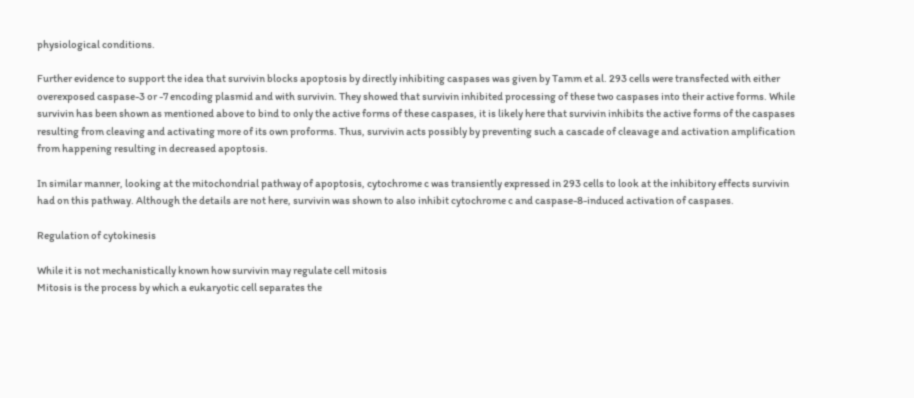physiological conditions.

Further evidence to support the idea that survivin blocks apoptosis by directly inhibiting caspases was given by Tamm et al. 293 cells were transfected with either overexposed caspase-3 or -7 encoding plasmid and with survivin. They showed that survivin inhibited processing of these two caspases into their active forms. While survivin has been shown as mentioned above to bind to only the active forms of these caspases, it is likely here that survivin inhibits the active forms of the caspases resulting from cleaving and activating more of its own proforms. Thus, survivin acts possibly by preventing such a cascade of cleavage and activation amplification from happening resulting in decreased apoptosis.

In similar manner, looking at the mitochondrial pathway of apoptosis, cytochrome c was transiently expressed in 293 cells to look at the inhibitory effects survivin had on this pathway. Although the details are not here, survivin was shown to also inhibit cytochrome c and caspase-8-induced activation of caspases.

Regulation of cytokinesis

While it is not mechanistically known how survivin may regulate cell mitosis
Mitosis is the process by which a eukaryotic cell separates the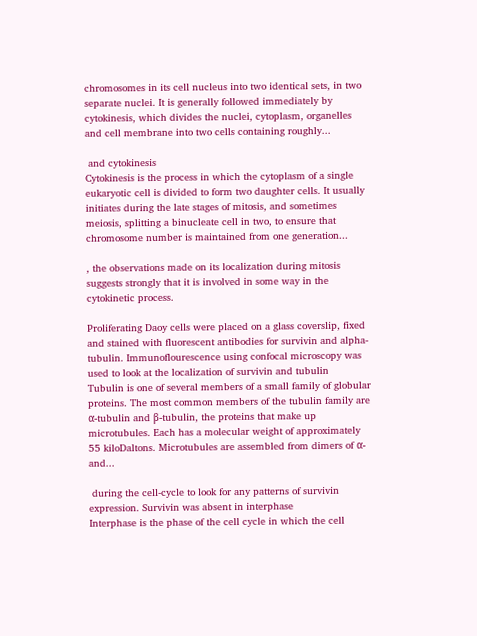chromosomes in its cell nucleus into two identical sets, in two separate nuclei. It is generally followed immediately by cytokinesis, which divides the nuclei, cytoplasm, organelles and cell membrane into two cells containing roughly...

 and cytokinesis
Cytokinesis is the process in which the cytoplasm of a single eukaryotic cell is divided to form two daughter cells. It usually initiates during the late stages of mitosis, and sometimes meiosis, splitting a binucleate cell in two, to ensure that chromosome number is maintained from one generation...

, the observations made on its localization during mitosis suggests strongly that it is involved in some way in the cytokinetic process.

Proliferating Daoy cells were placed on a glass coverslip, fixed and stained with fluorescent antibodies for survivin and alpha-tubulin. Immunoflourescence using confocal microscopy was used to look at the localization of survivin and tubulin
Tubulin is one of several members of a small family of globular proteins. The most common members of the tubulin family are α-tubulin and β-tubulin, the proteins that make up microtubules. Each has a molecular weight of approximately 55 kiloDaltons. Microtubules are assembled from dimers of α- and...

 during the cell-cycle to look for any patterns of survivin expression. Survivin was absent in interphase
Interphase is the phase of the cell cycle in which the cell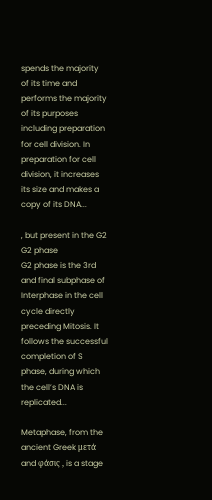spends the majority of its time and performs the majority of its purposes including preparation for cell division. In preparation for cell division, it increases its size and makes a copy of its DNA...

, but present in the G2
G2 phase
G2 phase is the 3rd and final subphase of Interphase in the cell cycle directly preceding Mitosis. It follows the successful completion of S phase, during which the cell’s DNA is replicated...

Metaphase, from the ancient Greek μετά and φάσις , is a stage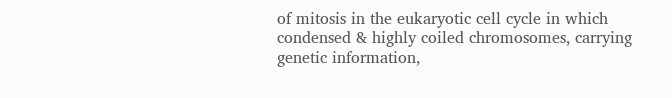of mitosis in the eukaryotic cell cycle in which condensed & highly coiled chromosomes, carrying genetic information,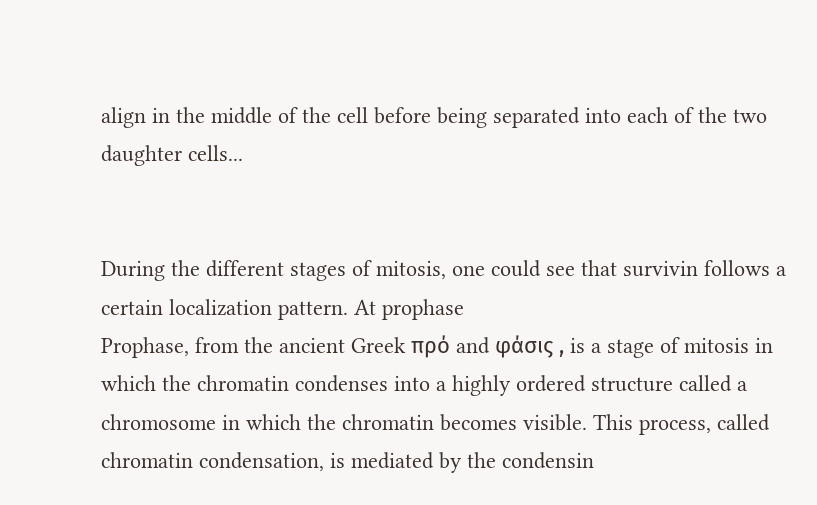align in the middle of the cell before being separated into each of the two daughter cells...


During the different stages of mitosis, one could see that survivin follows a certain localization pattern. At prophase
Prophase, from the ancient Greek πρό and φάσις , is a stage of mitosis in which the chromatin condenses into a highly ordered structure called a chromosome in which the chromatin becomes visible. This process, called chromatin condensation, is mediated by the condensin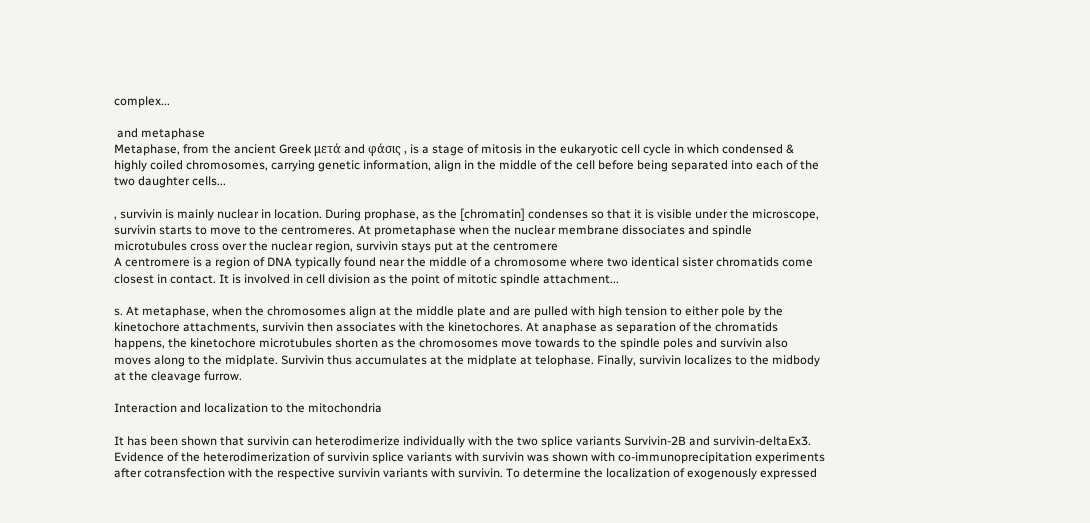complex...

 and metaphase
Metaphase, from the ancient Greek μετά and φάσις , is a stage of mitosis in the eukaryotic cell cycle in which condensed & highly coiled chromosomes, carrying genetic information, align in the middle of the cell before being separated into each of the two daughter cells...

, survivin is mainly nuclear in location. During prophase, as the [chromatin] condenses so that it is visible under the microscope, survivin starts to move to the centromeres. At prometaphase when the nuclear membrane dissociates and spindle microtubules cross over the nuclear region, survivin stays put at the centromere
A centromere is a region of DNA typically found near the middle of a chromosome where two identical sister chromatids come closest in contact. It is involved in cell division as the point of mitotic spindle attachment...

s. At metaphase, when the chromosomes align at the middle plate and are pulled with high tension to either pole by the kinetochore attachments, survivin then associates with the kinetochores. At anaphase as separation of the chromatids happens, the kinetochore microtubules shorten as the chromosomes move towards to the spindle poles and survivin also moves along to the midplate. Survivin thus accumulates at the midplate at telophase. Finally, survivin localizes to the midbody at the cleavage furrow.

Interaction and localization to the mitochondria

It has been shown that survivin can heterodimerize individually with the two splice variants Survivin-2B and survivin-deltaEx3. Evidence of the heterodimerization of survivin splice variants with survivin was shown with co-immunoprecipitation experiments after cotransfection with the respective survivin variants with survivin. To determine the localization of exogenously expressed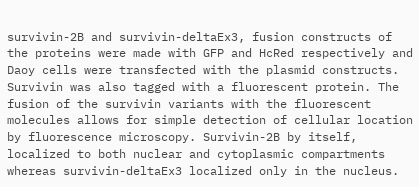survivin-2B and survivin-deltaEx3, fusion constructs of the proteins were made with GFP and HcRed respectively and Daoy cells were transfected with the plasmid constructs. Survivin was also tagged with a fluorescent protein. The fusion of the survivin variants with the fluorescent molecules allows for simple detection of cellular location by fluorescence microscopy. Survivin-2B by itself, localized to both nuclear and cytoplasmic compartments whereas survivin-deltaEx3 localized only in the nucleus.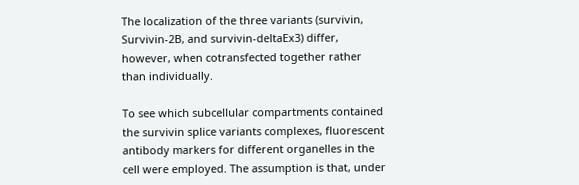The localization of the three variants (survivin, Survivin-2B, and survivin-deltaEx3) differ, however, when cotransfected together rather than individually.

To see which subcellular compartments contained the survivin splice variants complexes, fluorescent antibody markers for different organelles in the cell were employed. The assumption is that, under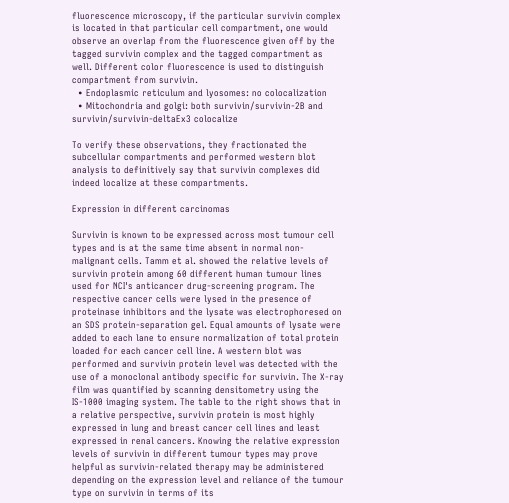fluorescence microscopy, if the particular survivin complex is located in that particular cell compartment, one would observe an overlap from the fluorescence given off by the tagged survivin complex and the tagged compartment as well. Different color fluorescence is used to distinguish compartment from survivin.
  • Endoplasmic reticulum and lyosomes: no colocalization
  • Mitochondria and golgi: both survivin/survivin-2B and survivin/survivin-deltaEx3 colocalize

To verify these observations, they fractionated the subcellular compartments and performed western blot analysis to definitively say that survivin complexes did indeed localize at these compartments.

Expression in different carcinomas

Survivin is known to be expressed across most tumour cell types and is at the same time absent in normal non-malignant cells. Tamm et al. showed the relative levels of survivin protein among 60 different human tumour lines used for NCI's anticancer drug-screening program. The respective cancer cells were lysed in the presence of proteinase inhibitors and the lysate was electrophoresed on an SDS protein-separation gel. Equal amounts of lysate were added to each lane to ensure normalization of total protein loaded for each cancer cell line. A western blot was performed and survivin protein level was detected with the use of a monoclonal antibody specific for survivin. The X-ray film was quantified by scanning densitometry using the IS-1000 imaging system. The table to the right shows that in a relative perspective, survivin protein is most highly expressed in lung and breast cancer cell lines and least expressed in renal cancers. Knowing the relative expression levels of survivin in different tumour types may prove helpful as survivin-related therapy may be administered depending on the expression level and reliance of the tumour type on survivin in terms of its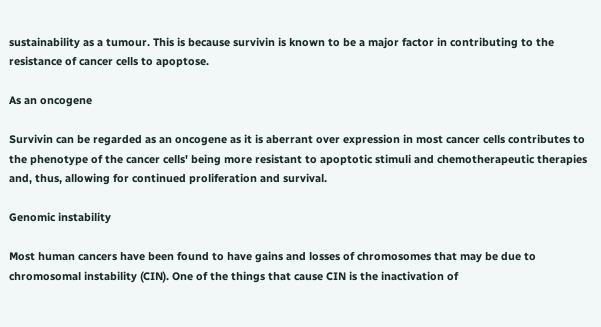sustainability as a tumour. This is because survivin is known to be a major factor in contributing to the resistance of cancer cells to apoptose.

As an oncogene

Survivin can be regarded as an oncogene as it is aberrant over expression in most cancer cells contributes to the phenotype of the cancer cells' being more resistant to apoptotic stimuli and chemotherapeutic therapies and, thus, allowing for continued proliferation and survival.

Genomic instability

Most human cancers have been found to have gains and losses of chromosomes that may be due to chromosomal instability (CIN). One of the things that cause CIN is the inactivation of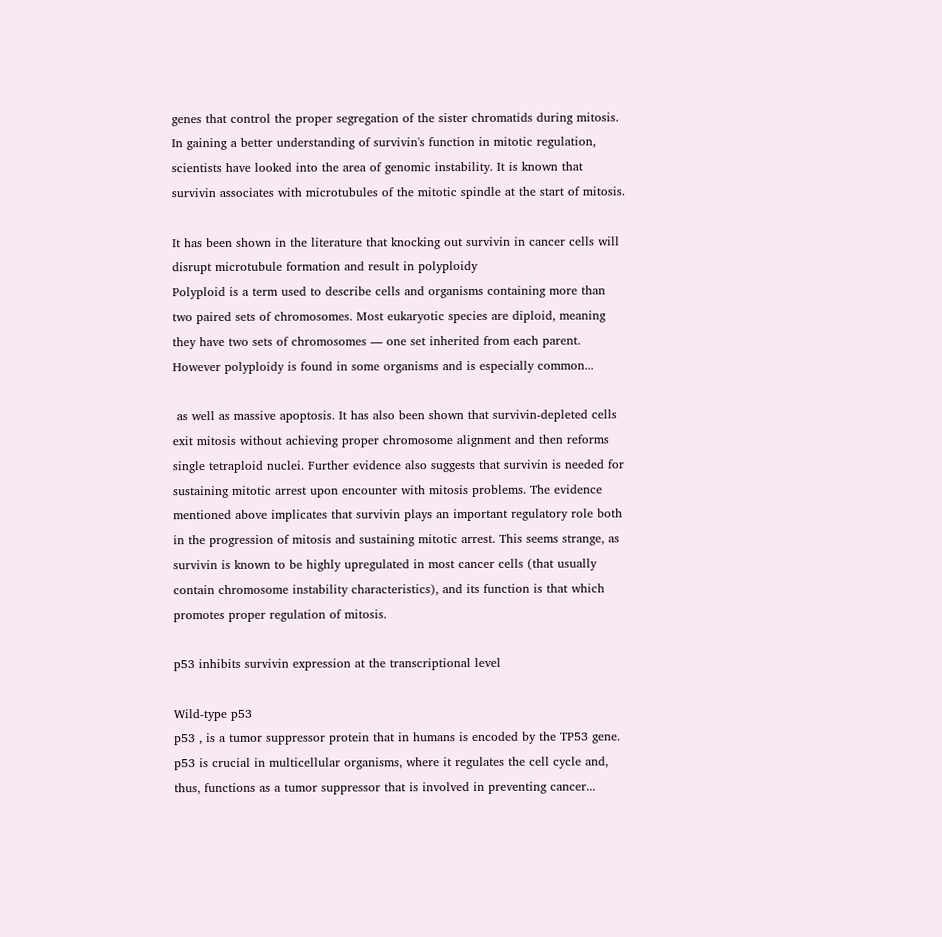genes that control the proper segregation of the sister chromatids during mitosis. In gaining a better understanding of survivin's function in mitotic regulation, scientists have looked into the area of genomic instability. It is known that survivin associates with microtubules of the mitotic spindle at the start of mitosis.

It has been shown in the literature that knocking out survivin in cancer cells will disrupt microtubule formation and result in polyploidy
Polyploid is a term used to describe cells and organisms containing more than two paired sets of chromosomes. Most eukaryotic species are diploid, meaning they have two sets of chromosomes — one set inherited from each parent. However polyploidy is found in some organisms and is especially common...

 as well as massive apoptosis. It has also been shown that survivin-depleted cells exit mitosis without achieving proper chromosome alignment and then reforms single tetraploid nuclei. Further evidence also suggests that survivin is needed for sustaining mitotic arrest upon encounter with mitosis problems. The evidence mentioned above implicates that survivin plays an important regulatory role both in the progression of mitosis and sustaining mitotic arrest. This seems strange, as survivin is known to be highly upregulated in most cancer cells (that usually contain chromosome instability characteristics), and its function is that which promotes proper regulation of mitosis.

p53 inhibits survivin expression at the transcriptional level

Wild-type p53
p53 , is a tumor suppressor protein that in humans is encoded by the TP53 gene. p53 is crucial in multicellular organisms, where it regulates the cell cycle and, thus, functions as a tumor suppressor that is involved in preventing cancer...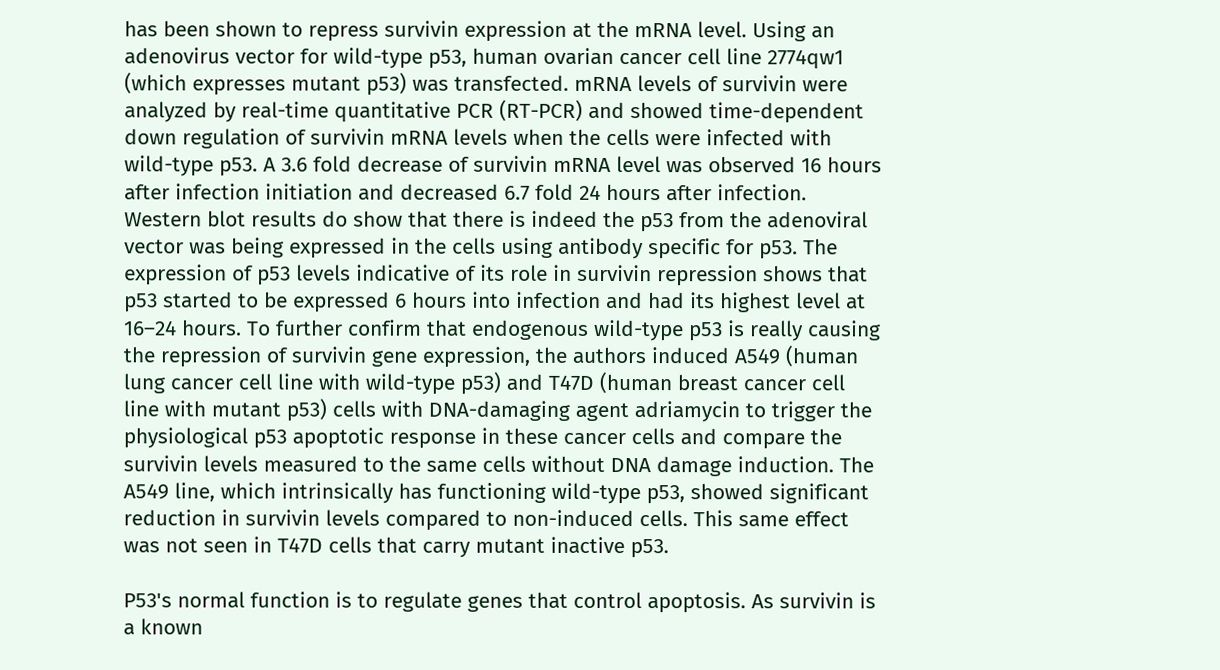has been shown to repress survivin expression at the mRNA level. Using an adenovirus vector for wild-type p53, human ovarian cancer cell line 2774qw1 (which expresses mutant p53) was transfected. mRNA levels of survivin were analyzed by real-time quantitative PCR (RT-PCR) and showed time-dependent down regulation of survivin mRNA levels when the cells were infected with wild-type p53. A 3.6 fold decrease of survivin mRNA level was observed 16 hours after infection initiation and decreased 6.7 fold 24 hours after infection. Western blot results do show that there is indeed the p53 from the adenoviral vector was being expressed in the cells using antibody specific for p53. The expression of p53 levels indicative of its role in survivin repression shows that p53 started to be expressed 6 hours into infection and had its highest level at 16–24 hours. To further confirm that endogenous wild-type p53 is really causing the repression of survivin gene expression, the authors induced A549 (human lung cancer cell line with wild-type p53) and T47D (human breast cancer cell line with mutant p53) cells with DNA-damaging agent adriamycin to trigger the physiological p53 apoptotic response in these cancer cells and compare the survivin levels measured to the same cells without DNA damage induction. The A549 line, which intrinsically has functioning wild-type p53, showed significant reduction in survivin levels compared to non-induced cells. This same effect was not seen in T47D cells that carry mutant inactive p53.

P53's normal function is to regulate genes that control apoptosis. As survivin is a known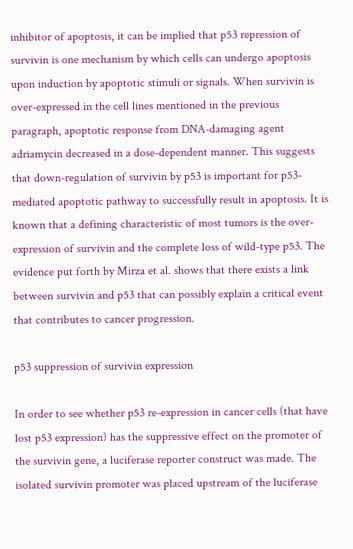inhibitor of apoptosis, it can be implied that p53 repression of survivin is one mechanism by which cells can undergo apoptosis upon induction by apoptotic stimuli or signals. When survivin is over-expressed in the cell lines mentioned in the previous paragraph, apoptotic response from DNA-damaging agent adriamycin decreased in a dose-dependent manner. This suggests that down-regulation of survivin by p53 is important for p53-mediated apoptotic pathway to successfully result in apoptosis. It is known that a defining characteristic of most tumors is the over-expression of survivin and the complete loss of wild-type p53. The evidence put forth by Mirza et al. shows that there exists a link between survivin and p53 that can possibly explain a critical event that contributes to cancer progression.

p53 suppression of survivin expression

In order to see whether p53 re-expression in cancer cells (that have lost p53 expression) has the suppressive effect on the promoter of the survivin gene, a luciferase reporter construct was made. The isolated survivin promoter was placed upstream of the luciferase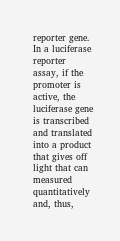reporter gene. In a luciferase reporter assay, if the promoter is active, the luciferase gene is transcribed and translated into a product that gives off light that can measured quantitatively and, thus,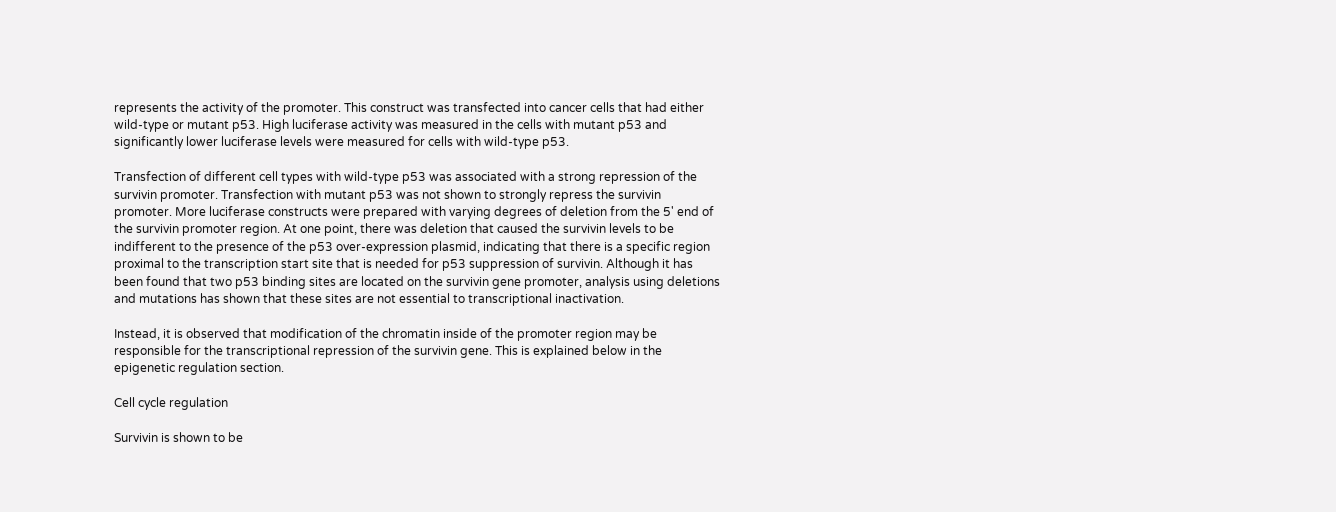represents the activity of the promoter. This construct was transfected into cancer cells that had either wild-type or mutant p53. High luciferase activity was measured in the cells with mutant p53 and significantly lower luciferase levels were measured for cells with wild-type p53.

Transfection of different cell types with wild-type p53 was associated with a strong repression of the survivin promoter. Transfection with mutant p53 was not shown to strongly repress the survivin promoter. More luciferase constructs were prepared with varying degrees of deletion from the 5' end of the survivin promoter region. At one point, there was deletion that caused the survivin levels to be indifferent to the presence of the p53 over-expression plasmid, indicating that there is a specific region proximal to the transcription start site that is needed for p53 suppression of survivin. Although it has been found that two p53 binding sites are located on the survivin gene promoter, analysis using deletions and mutations has shown that these sites are not essential to transcriptional inactivation.

Instead, it is observed that modification of the chromatin inside of the promoter region may be responsible for the transcriptional repression of the survivin gene. This is explained below in the epigenetic regulation section.

Cell cycle regulation

Survivin is shown to be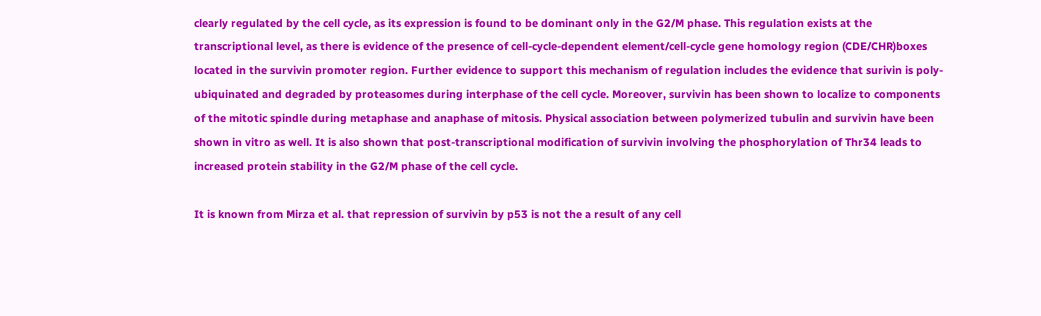clearly regulated by the cell cycle, as its expression is found to be dominant only in the G2/M phase. This regulation exists at the transcriptional level, as there is evidence of the presence of cell-cycle-dependent element/cell-cycle gene homology region (CDE/CHR)boxes located in the survivin promoter region. Further evidence to support this mechanism of regulation includes the evidence that surivin is poly-ubiquinated and degraded by proteasomes during interphase of the cell cycle. Moreover, survivin has been shown to localize to components of the mitotic spindle during metaphase and anaphase of mitosis. Physical association between polymerized tubulin and survivin have been shown in vitro as well. It is also shown that post-transcriptional modification of survivin involving the phosphorylation of Thr34 leads to increased protein stability in the G2/M phase of the cell cycle.

It is known from Mirza et al. that repression of survivin by p53 is not the a result of any cell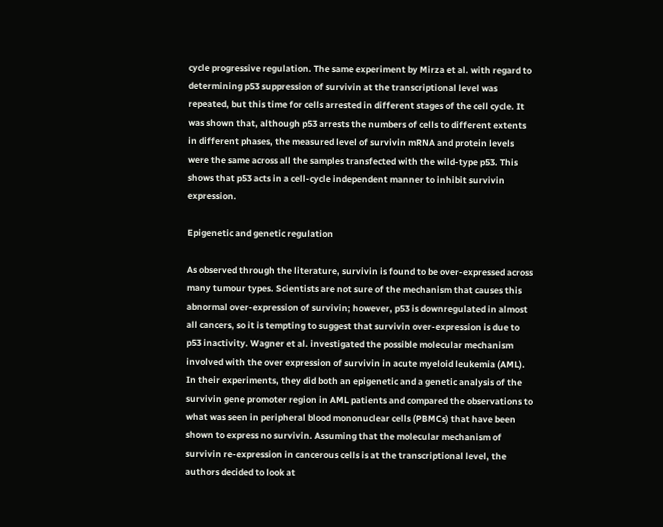cycle progressive regulation. The same experiment by Mirza et al. with regard to determining p53 suppression of survivin at the transcriptional level was repeated, but this time for cells arrested in different stages of the cell cycle. It was shown that, although p53 arrests the numbers of cells to different extents in different phases, the measured level of survivin mRNA and protein levels were the same across all the samples transfected with the wild-type p53. This shows that p53 acts in a cell-cycle independent manner to inhibit survivin expression.

Epigenetic and genetic regulation

As observed through the literature, survivin is found to be over-expressed across many tumour types. Scientists are not sure of the mechanism that causes this abnormal over-expression of survivin; however, p53 is downregulated in almost all cancers, so it is tempting to suggest that survivin over-expression is due to p53 inactivity. Wagner et al. investigated the possible molecular mechanism involved with the over expression of survivin in acute myeloid leukemia (AML). In their experiments, they did both an epigenetic and a genetic analysis of the survivin gene promoter region in AML patients and compared the observations to what was seen in peripheral blood mononuclear cells (PBMCs) that have been shown to express no survivin. Assuming that the molecular mechanism of survivin re-expression in cancerous cells is at the transcriptional level, the authors decided to look at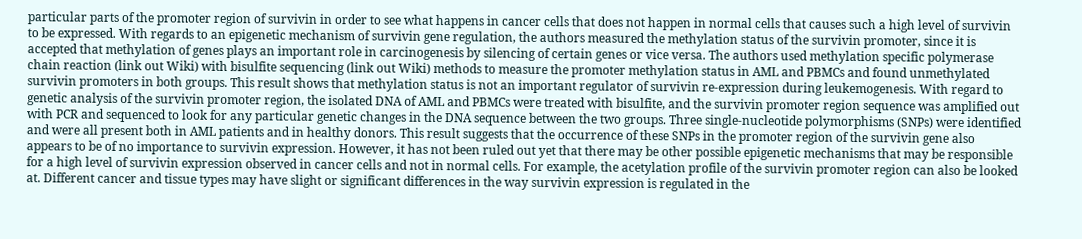particular parts of the promoter region of survivin in order to see what happens in cancer cells that does not happen in normal cells that causes such a high level of survivin to be expressed. With regards to an epigenetic mechanism of survivin gene regulation, the authors measured the methylation status of the survivin promoter, since it is accepted that methylation of genes plays an important role in carcinogenesis by silencing of certain genes or vice versa. The authors used methylation specific polymerase chain reaction (link out Wiki) with bisulfite sequencing (link out Wiki) methods to measure the promoter methylation status in AML and PBMCs and found unmethylated survivin promoters in both groups. This result shows that methylation status is not an important regulator of survivin re-expression during leukemogenesis. With regard to genetic analysis of the survivin promoter region, the isolated DNA of AML and PBMCs were treated with bisulfite, and the survivin promoter region sequence was amplified out with PCR and sequenced to look for any particular genetic changes in the DNA sequence between the two groups. Three single-nucleotide polymorphisms (SNPs) were identified and were all present both in AML patients and in healthy donors. This result suggests that the occurrence of these SNPs in the promoter region of the survivin gene also appears to be of no importance to survivin expression. However, it has not been ruled out yet that there may be other possible epigenetic mechanisms that may be responsible for a high level of survivin expression observed in cancer cells and not in normal cells. For example, the acetylation profile of the survivin promoter region can also be looked at. Different cancer and tissue types may have slight or significant differences in the way survivin expression is regulated in the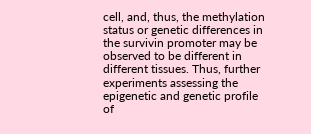cell, and, thus, the methylation status or genetic differences in the survivin promoter may be observed to be different in different tissues. Thus, further experiments assessing the epigenetic and genetic profile of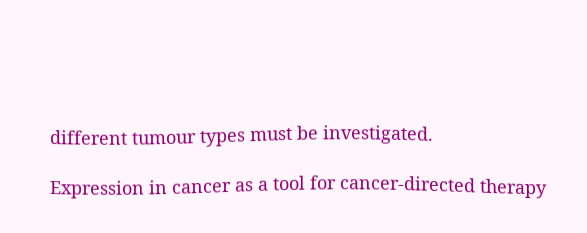different tumour types must be investigated.

Expression in cancer as a tool for cancer-directed therapy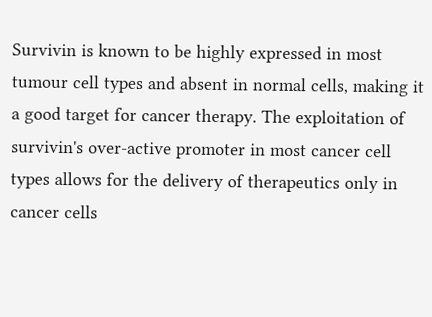Survivin is known to be highly expressed in most tumour cell types and absent in normal cells, making it a good target for cancer therapy. The exploitation of survivin's over-active promoter in most cancer cell types allows for the delivery of therapeutics only in cancer cells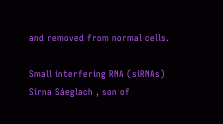and removed from normal cells.

Small interfering RNA (siRNAs)
Sírna Sáeglach , son of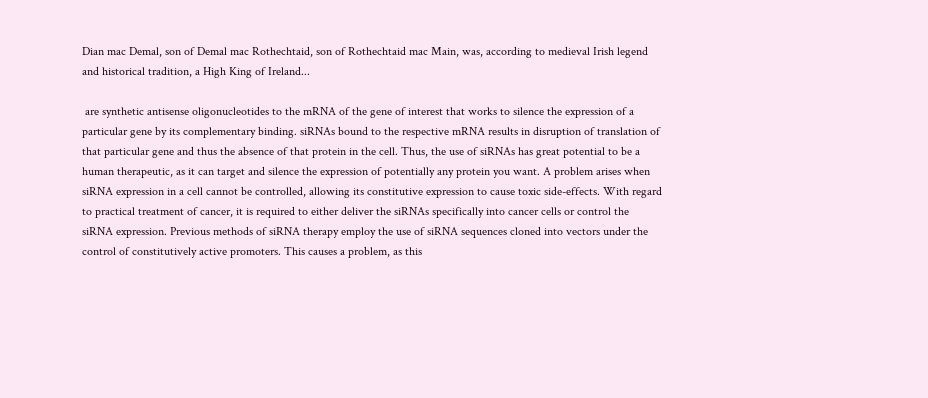Dian mac Demal, son of Demal mac Rothechtaid, son of Rothechtaid mac Main, was, according to medieval Irish legend and historical tradition, a High King of Ireland...

 are synthetic antisense oligonucleotides to the mRNA of the gene of interest that works to silence the expression of a particular gene by its complementary binding. siRNAs bound to the respective mRNA results in disruption of translation of that particular gene and thus the absence of that protein in the cell. Thus, the use of siRNAs has great potential to be a human therapeutic, as it can target and silence the expression of potentially any protein you want. A problem arises when siRNA expression in a cell cannot be controlled, allowing its constitutive expression to cause toxic side-effects. With regard to practical treatment of cancer, it is required to either deliver the siRNAs specifically into cancer cells or control the siRNA expression. Previous methods of siRNA therapy employ the use of siRNA sequences cloned into vectors under the control of constitutively active promoters. This causes a problem, as this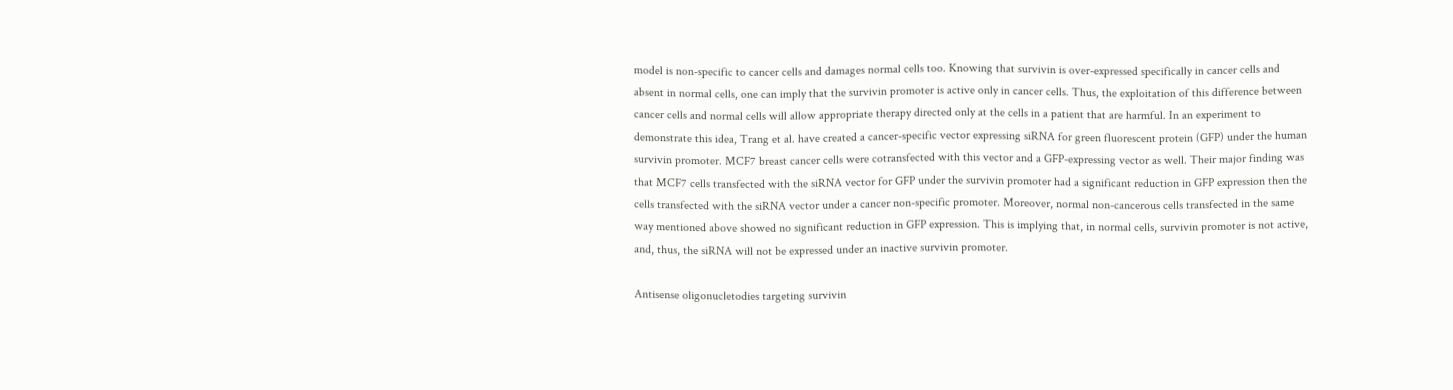model is non-specific to cancer cells and damages normal cells too. Knowing that survivin is over-expressed specifically in cancer cells and absent in normal cells, one can imply that the survivin promoter is active only in cancer cells. Thus, the exploitation of this difference between cancer cells and normal cells will allow appropriate therapy directed only at the cells in a patient that are harmful. In an experiment to demonstrate this idea, Trang et al. have created a cancer-specific vector expressing siRNA for green fluorescent protein (GFP) under the human survivin promoter. MCF7 breast cancer cells were cotransfected with this vector and a GFP-expressing vector as well. Their major finding was that MCF7 cells transfected with the siRNA vector for GFP under the survivin promoter had a significant reduction in GFP expression then the cells transfected with the siRNA vector under a cancer non-specific promoter. Moreover, normal non-cancerous cells transfected in the same way mentioned above showed no significant reduction in GFP expression. This is implying that, in normal cells, survivin promoter is not active, and, thus, the siRNA will not be expressed under an inactive survivin promoter.

Antisense oligonucletodies targeting survivin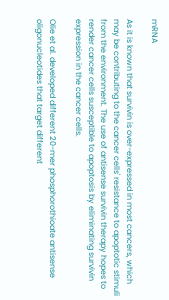mRNA

As it is known that survivin is over-expressed in most cancers, which may be contributing to the cancer cells' resistance to apoptotic stimuli from the environment. The use of antisense survivin therapy hopes to render cancer cells susceptible to apoptosis by eliminating survivin expression in the cancer cells.

Olie et al. developed different 20-mer phosphorothioate antisense oligonucleotides that target different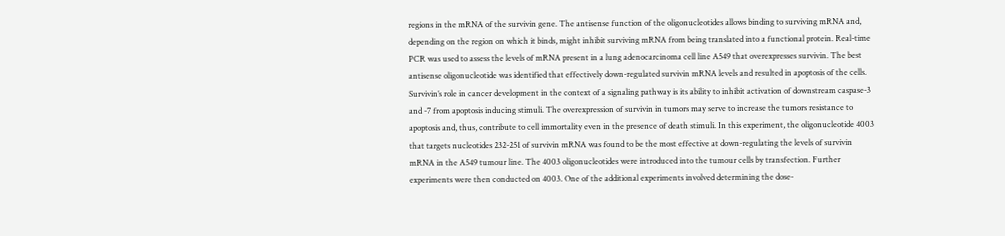regions in the mRNA of the survivin gene. The antisense function of the oligonucleotides allows binding to surviving mRNA and, depending on the region on which it binds, might inhibit surviving mRNA from being translated into a functional protein. Real-time PCR was used to assess the levels of mRNA present in a lung adenocarcinoma cell line A549 that overexpresses survivin. The best antisense oligonucleotide was identified that effectively down-regulated survivin mRNA levels and resulted in apoptosis of the cells. Survivin’s role in cancer development in the context of a signaling pathway is its ability to inhibit activation of downstream caspase-3 and -7 from apoptosis inducing stimuli. The overexpression of survivin in tumors may serve to increase the tumors resistance to apoptosis and, thus, contribute to cell immortality even in the presence of death stimuli. In this experiment, the oligonucleotide 4003 that targets nucleotides 232-251 of survivin mRNA was found to be the most effective at down-regulating the levels of survivin mRNA in the A549 tumour line. The 4003 oligonucleotides were introduced into the tumour cells by transfection. Further experiments were then conducted on 4003. One of the additional experiments involved determining the dose-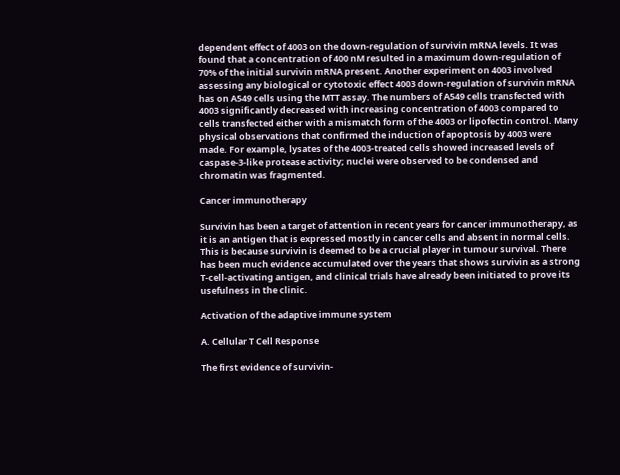dependent effect of 4003 on the down-regulation of survivin mRNA levels. It was found that a concentration of 400 nM resulted in a maximum down-regulation of 70% of the initial survivin mRNA present. Another experiment on 4003 involved assessing any biological or cytotoxic effect 4003 down-regulation of survivin mRNA has on A549 cells using the MTT assay. The numbers of A549 cells transfected with 4003 significantly decreased with increasing concentration of 4003 compared to cells transfected either with a mismatch form of the 4003 or lipofectin control. Many physical observations that confirmed the induction of apoptosis by 4003 were made. For example, lysates of the 4003-treated cells showed increased levels of caspase-3-like protease activity; nuclei were observed to be condensed and chromatin was fragmented.

Cancer immunotherapy

Survivin has been a target of attention in recent years for cancer immunotherapy, as it is an antigen that is expressed mostly in cancer cells and absent in normal cells. This is because survivin is deemed to be a crucial player in tumour survival. There has been much evidence accumulated over the years that shows survivin as a strong T-cell-activating antigen, and clinical trials have already been initiated to prove its usefulness in the clinic.

Activation of the adaptive immune system

A. Cellular T Cell Response

The first evidence of survivin-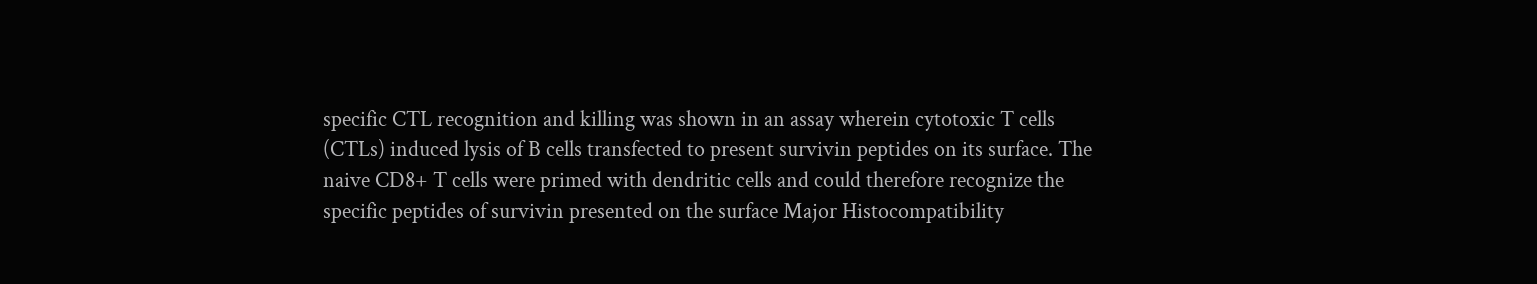specific CTL recognition and killing was shown in an assay wherein cytotoxic T cells (CTLs) induced lysis of B cells transfected to present survivin peptides on its surface. The naive CD8+ T cells were primed with dendritic cells and could therefore recognize the specific peptides of survivin presented on the surface Major Histocompatibility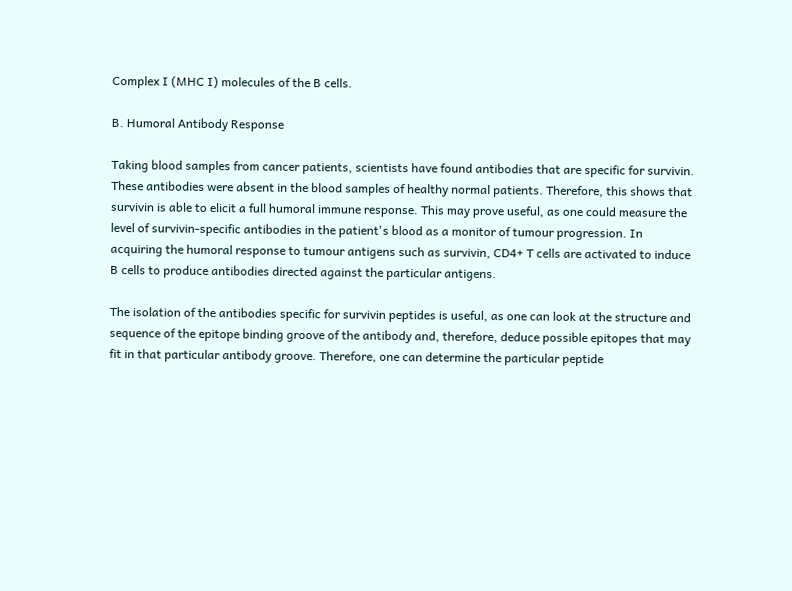Complex I (MHC I) molecules of the B cells.

B. Humoral Antibody Response

Taking blood samples from cancer patients, scientists have found antibodies that are specific for survivin. These antibodies were absent in the blood samples of healthy normal patients. Therefore, this shows that survivin is able to elicit a full humoral immune response. This may prove useful, as one could measure the level of survivin-specific antibodies in the patient's blood as a monitor of tumour progression. In acquiring the humoral response to tumour antigens such as survivin, CD4+ T cells are activated to induce B cells to produce antibodies directed against the particular antigens.

The isolation of the antibodies specific for survivin peptides is useful, as one can look at the structure and sequence of the epitope binding groove of the antibody and, therefore, deduce possible epitopes that may fit in that particular antibody groove. Therefore, one can determine the particular peptide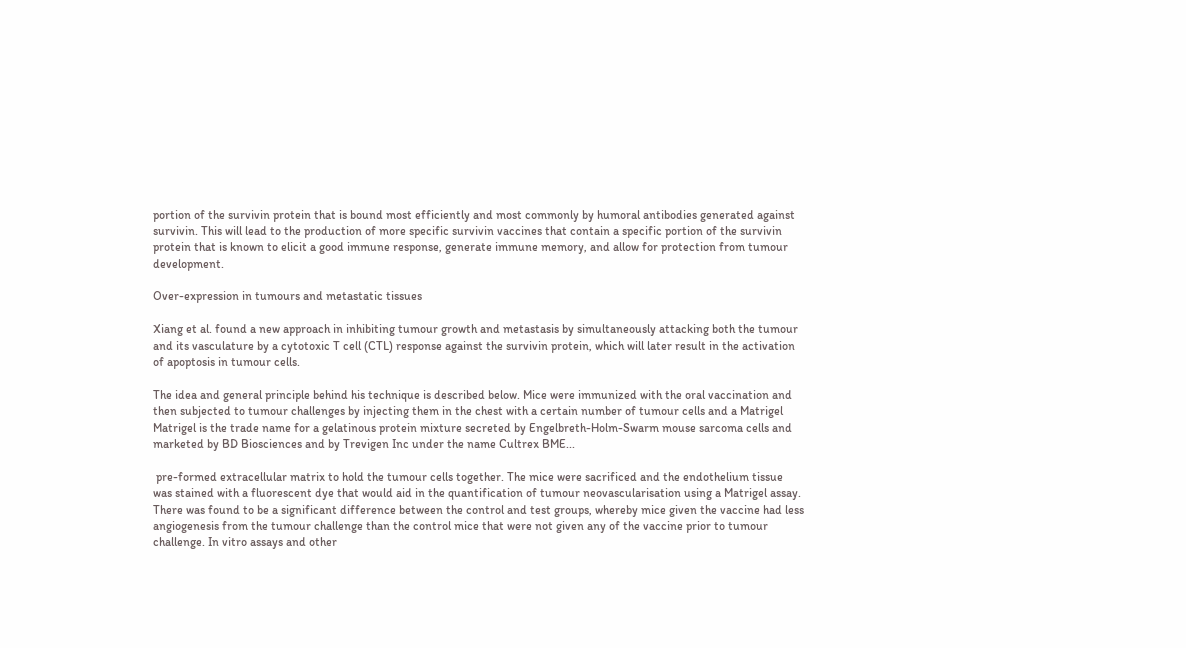portion of the survivin protein that is bound most efficiently and most commonly by humoral antibodies generated against survivin. This will lead to the production of more specific survivin vaccines that contain a specific portion of the survivin protein that is known to elicit a good immune response, generate immune memory, and allow for protection from tumour development.

Over-expression in tumours and metastatic tissues

Xiang et al. found a new approach in inhibiting tumour growth and metastasis by simultaneously attacking both the tumour and its vasculature by a cytotoxic T cell (CTL) response against the survivin protein, which will later result in the activation of apoptosis in tumour cells.

The idea and general principle behind his technique is described below. Mice were immunized with the oral vaccination and then subjected to tumour challenges by injecting them in the chest with a certain number of tumour cells and a Matrigel
Matrigel is the trade name for a gelatinous protein mixture secreted by Engelbreth-Holm-Swarm mouse sarcoma cells and marketed by BD Biosciences and by Trevigen Inc under the name Cultrex BME...

 pre-formed extracellular matrix to hold the tumour cells together. The mice were sacrificed and the endothelium tissue was stained with a fluorescent dye that would aid in the quantification of tumour neovascularisation using a Matrigel assay. There was found to be a significant difference between the control and test groups, whereby mice given the vaccine had less angiogenesis from the tumour challenge than the control mice that were not given any of the vaccine prior to tumour challenge. In vitro assays and other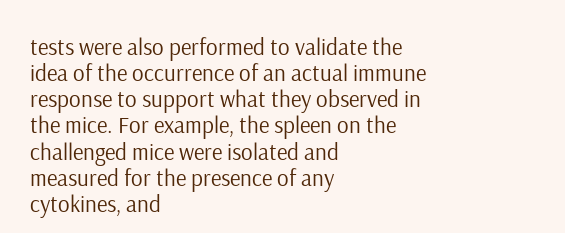tests were also performed to validate the idea of the occurrence of an actual immune response to support what they observed in the mice. For example, the spleen on the challenged mice were isolated and measured for the presence of any cytokines, and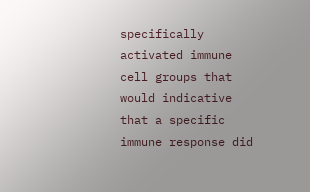specifically activated immune cell groups that would indicative that a specific immune response did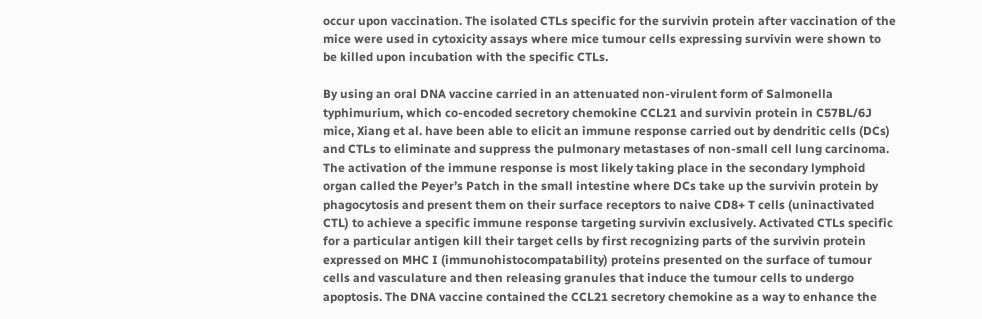occur upon vaccination. The isolated CTLs specific for the survivin protein after vaccination of the mice were used in cytoxicity assays where mice tumour cells expressing survivin were shown to be killed upon incubation with the specific CTLs.

By using an oral DNA vaccine carried in an attenuated non-virulent form of Salmonella typhimurium, which co-encoded secretory chemokine CCL21 and survivin protein in C57BL/6J mice, Xiang et al. have been able to elicit an immune response carried out by dendritic cells (DCs) and CTLs to eliminate and suppress the pulmonary metastases of non-small cell lung carcinoma. The activation of the immune response is most likely taking place in the secondary lymphoid organ called the Peyer’s Patch in the small intestine where DCs take up the survivin protein by phagocytosis and present them on their surface receptors to naive CD8+ T cells (uninactivated CTL) to achieve a specific immune response targeting survivin exclusively. Activated CTLs specific for a particular antigen kill their target cells by first recognizing parts of the survivin protein expressed on MHC I (immunohistocompatability) proteins presented on the surface of tumour cells and vasculature and then releasing granules that induce the tumour cells to undergo apoptosis. The DNA vaccine contained the CCL21 secretory chemokine as a way to enhance the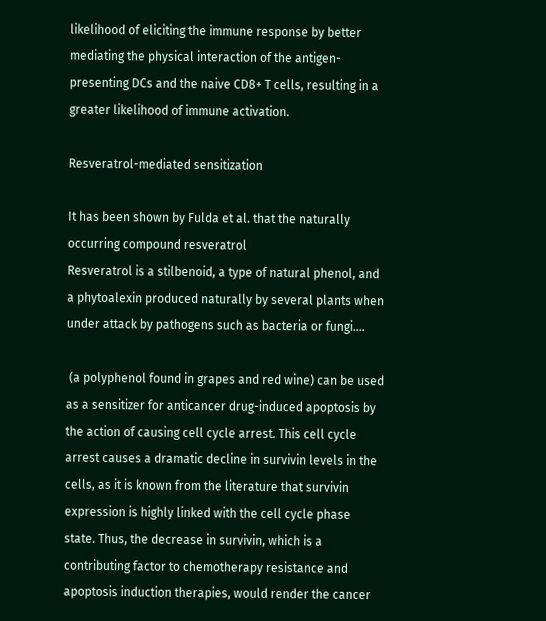likelihood of eliciting the immune response by better mediating the physical interaction of the antigen-presenting DCs and the naive CD8+ T cells, resulting in a greater likelihood of immune activation.

Resveratrol-mediated sensitization

It has been shown by Fulda et al. that the naturally occurring compound resveratrol
Resveratrol is a stilbenoid, a type of natural phenol, and a phytoalexin produced naturally by several plants when under attack by pathogens such as bacteria or fungi....

 (a polyphenol found in grapes and red wine) can be used as a sensitizer for anticancer drug-induced apoptosis by the action of causing cell cycle arrest. This cell cycle arrest causes a dramatic decline in survivin levels in the cells, as it is known from the literature that survivin expression is highly linked with the cell cycle phase state. Thus, the decrease in survivin, which is a contributing factor to chemotherapy resistance and apoptosis induction therapies, would render the cancer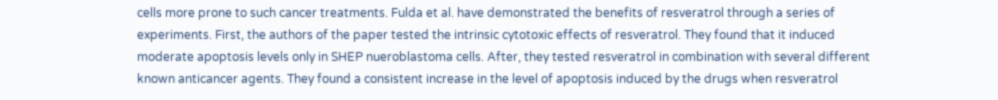cells more prone to such cancer treatments. Fulda et al. have demonstrated the benefits of resveratrol through a series of experiments. First, the authors of the paper tested the intrinsic cytotoxic effects of resveratrol. They found that it induced moderate apoptosis levels only in SHEP nueroblastoma cells. After, they tested resveratrol in combination with several different known anticancer agents. They found a consistent increase in the level of apoptosis induced by the drugs when resveratrol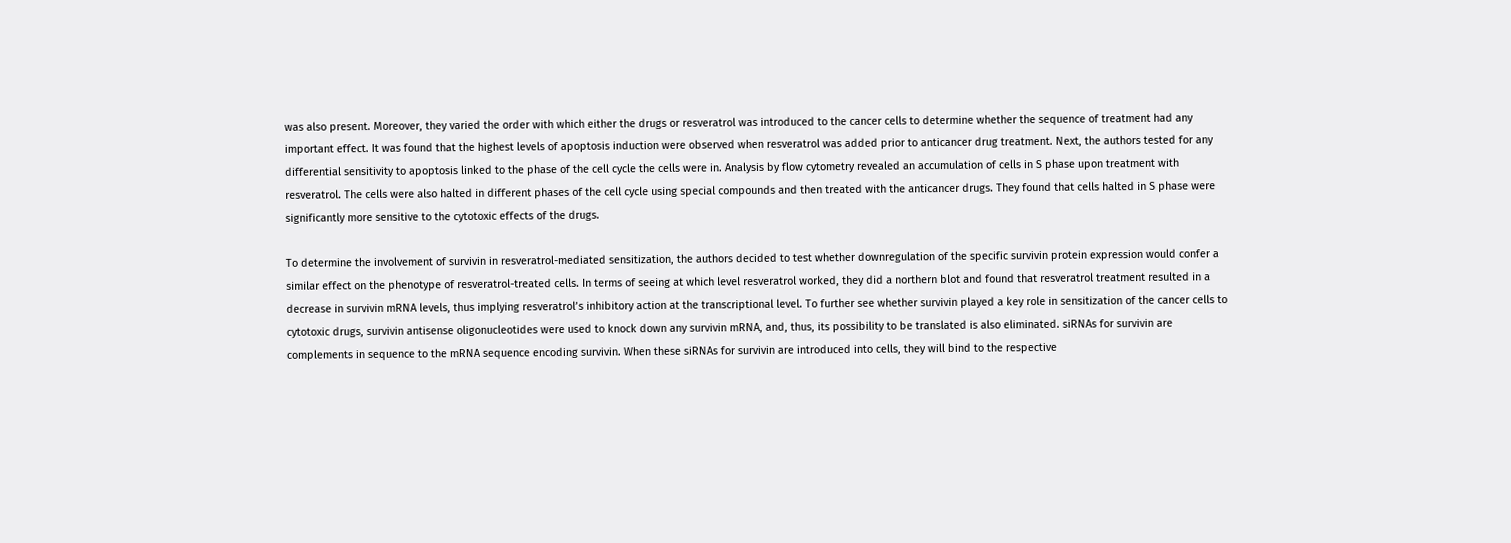was also present. Moreover, they varied the order with which either the drugs or resveratrol was introduced to the cancer cells to determine whether the sequence of treatment had any important effect. It was found that the highest levels of apoptosis induction were observed when resveratrol was added prior to anticancer drug treatment. Next, the authors tested for any differential sensitivity to apoptosis linked to the phase of the cell cycle the cells were in. Analysis by flow cytometry revealed an accumulation of cells in S phase upon treatment with resveratrol. The cells were also halted in different phases of the cell cycle using special compounds and then treated with the anticancer drugs. They found that cells halted in S phase were significantly more sensitive to the cytotoxic effects of the drugs.

To determine the involvement of survivin in resveratrol-mediated sensitization, the authors decided to test whether downregulation of the specific survivin protein expression would confer a similar effect on the phenotype of resveratrol-treated cells. In terms of seeing at which level resveratrol worked, they did a northern blot and found that resveratrol treatment resulted in a decrease in survivin mRNA levels, thus implying resveratrol’s inhibitory action at the transcriptional level. To further see whether survivin played a key role in sensitization of the cancer cells to cytotoxic drugs, survivin antisense oligonucleotides were used to knock down any survivin mRNA, and, thus, its possibility to be translated is also eliminated. siRNAs for survivin are complements in sequence to the mRNA sequence encoding survivin. When these siRNAs for survivin are introduced into cells, they will bind to the respective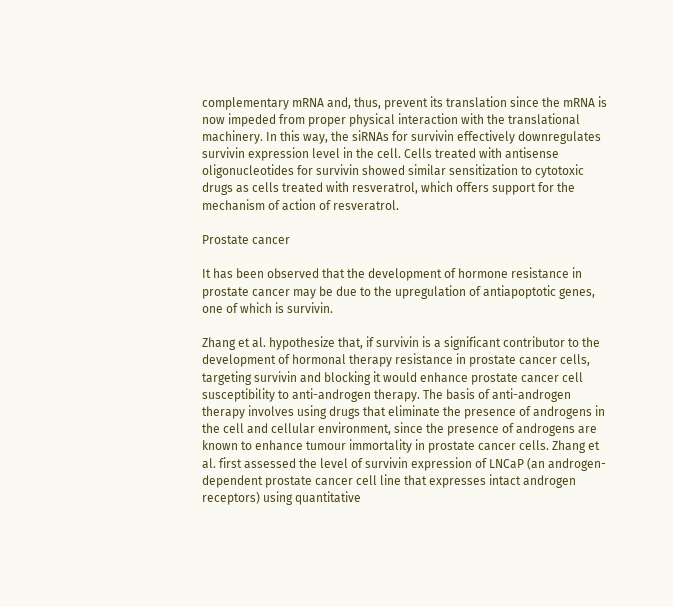complementary mRNA and, thus, prevent its translation since the mRNA is now impeded from proper physical interaction with the translational machinery. In this way, the siRNAs for survivin effectively downregulates survivin expression level in the cell. Cells treated with antisense oligonucleotides for survivin showed similar sensitization to cytotoxic drugs as cells treated with resveratrol, which offers support for the mechanism of action of resveratrol.

Prostate cancer

It has been observed that the development of hormone resistance in prostate cancer may be due to the upregulation of antiapoptotic genes, one of which is survivin.

Zhang et al. hypothesize that, if survivin is a significant contributor to the development of hormonal therapy resistance in prostate cancer cells, targeting survivin and blocking it would enhance prostate cancer cell susceptibility to anti-androgen therapy. The basis of anti-androgen therapy involves using drugs that eliminate the presence of androgens in the cell and cellular environment, since the presence of androgens are known to enhance tumour immortality in prostate cancer cells. Zhang et al. first assessed the level of survivin expression of LNCaP (an androgen-dependent prostate cancer cell line that expresses intact androgen receptors) using quantitative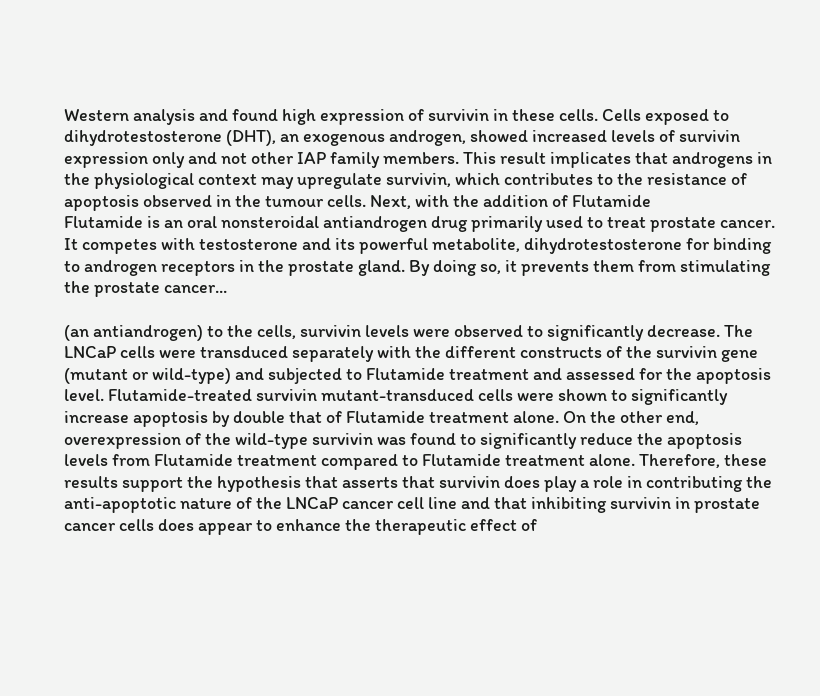Western analysis and found high expression of survivin in these cells. Cells exposed to dihydrotestosterone (DHT), an exogenous androgen, showed increased levels of survivin expression only and not other IAP family members. This result implicates that androgens in the physiological context may upregulate survivin, which contributes to the resistance of apoptosis observed in the tumour cells. Next, with the addition of Flutamide
Flutamide is an oral nonsteroidal antiandrogen drug primarily used to treat prostate cancer. It competes with testosterone and its powerful metabolite, dihydrotestosterone for binding to androgen receptors in the prostate gland. By doing so, it prevents them from stimulating the prostate cancer...

(an antiandrogen) to the cells, survivin levels were observed to significantly decrease. The LNCaP cells were transduced separately with the different constructs of the survivin gene (mutant or wild-type) and subjected to Flutamide treatment and assessed for the apoptosis level. Flutamide-treated survivin mutant-transduced cells were shown to significantly increase apoptosis by double that of Flutamide treatment alone. On the other end, overexpression of the wild-type survivin was found to significantly reduce the apoptosis levels from Flutamide treatment compared to Flutamide treatment alone. Therefore, these results support the hypothesis that asserts that survivin does play a role in contributing the anti-apoptotic nature of the LNCaP cancer cell line and that inhibiting survivin in prostate cancer cells does appear to enhance the therapeutic effect of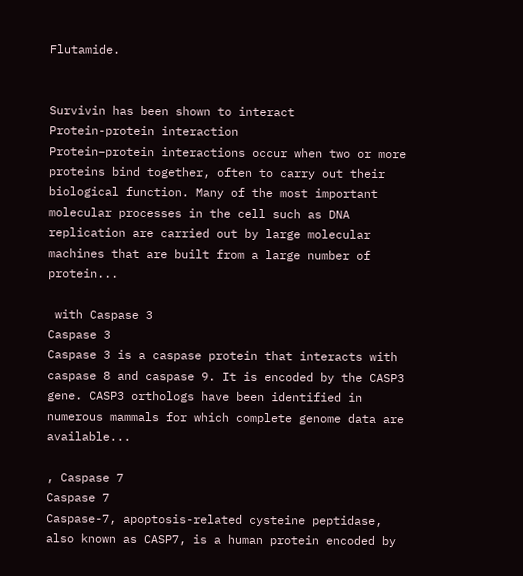Flutamide.


Survivin has been shown to interact
Protein-protein interaction
Protein–protein interactions occur when two or more proteins bind together, often to carry out their biological function. Many of the most important molecular processes in the cell such as DNA replication are carried out by large molecular machines that are built from a large number of protein...

 with Caspase 3
Caspase 3
Caspase 3 is a caspase protein that interacts with caspase 8 and caspase 9. It is encoded by the CASP3 gene. CASP3 orthologs have been identified in numerous mammals for which complete genome data are available...

, Caspase 7
Caspase 7
Caspase-7, apoptosis-related cysteine peptidase, also known as CASP7, is a human protein encoded by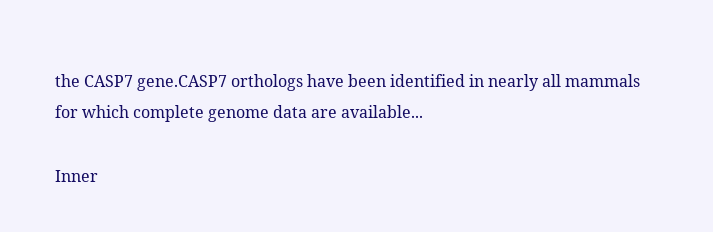the CASP7 gene.CASP7 orthologs have been identified in nearly all mammals for which complete genome data are available...

Inner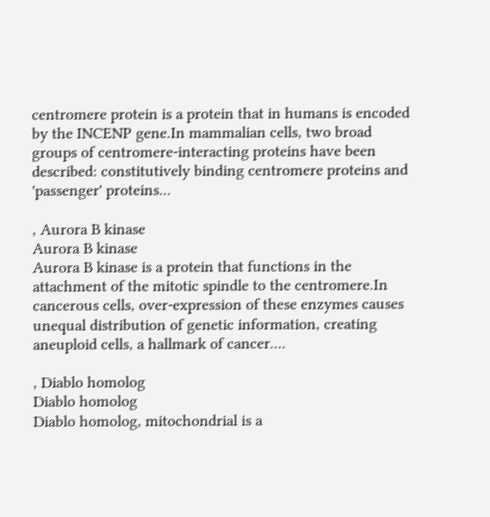centromere protein is a protein that in humans is encoded by the INCENP gene.In mammalian cells, two broad groups of centromere-interacting proteins have been described: constitutively binding centromere proteins and 'passenger' proteins...

, Aurora B kinase
Aurora B kinase
Aurora B kinase is a protein that functions in the attachment of the mitotic spindle to the centromere.In cancerous cells, over-expression of these enzymes causes unequal distribution of genetic information, creating aneuploid cells, a hallmark of cancer....

, Diablo homolog
Diablo homolog
Diablo homolog, mitochondrial is a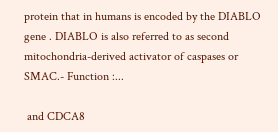protein that in humans is encoded by the DIABLO gene . DIABLO is also referred to as second mitochondria-derived activator of caspases or SMAC.- Function :...

 and CDCA8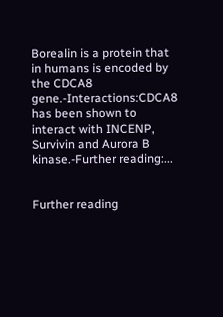Borealin is a protein that in humans is encoded by the CDCA8 gene.-Interactions:CDCA8 has been shown to interact with INCENP, Survivin and Aurora B kinase.-Further reading:...


Further reading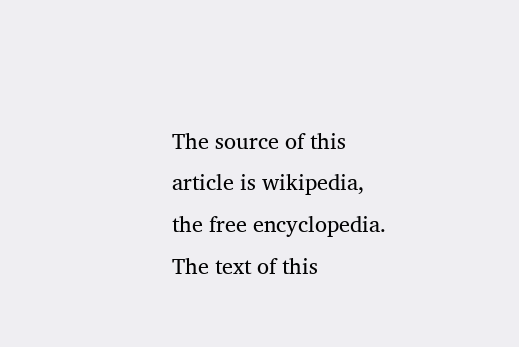The source of this article is wikipedia, the free encyclopedia.  The text of this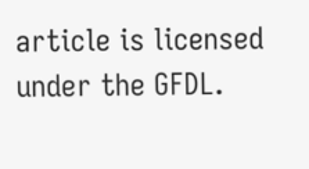article is licensed under the GFDL.